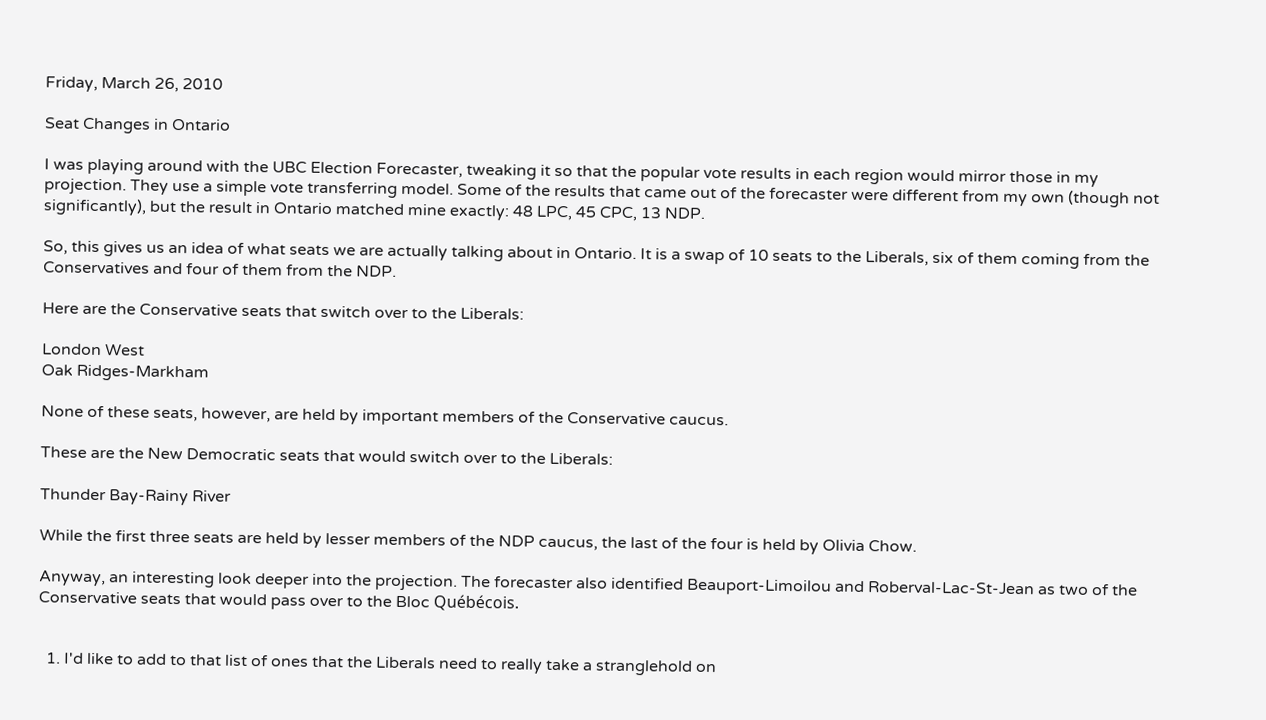Friday, March 26, 2010

Seat Changes in Ontario

I was playing around with the UBC Election Forecaster, tweaking it so that the popular vote results in each region would mirror those in my projection. They use a simple vote transferring model. Some of the results that came out of the forecaster were different from my own (though not significantly), but the result in Ontario matched mine exactly: 48 LPC, 45 CPC, 13 NDP.

So, this gives us an idea of what seats we are actually talking about in Ontario. It is a swap of 10 seats to the Liberals, six of them coming from the Conservatives and four of them from the NDP.

Here are the Conservative seats that switch over to the Liberals:

London West
Oak Ridges-Markham

None of these seats, however, are held by important members of the Conservative caucus.

These are the New Democratic seats that would switch over to the Liberals:

Thunder Bay-Rainy River

While the first three seats are held by lesser members of the NDP caucus, the last of the four is held by Olivia Chow.

Anyway, an interesting look deeper into the projection. The forecaster also identified Beauport-Limoilou and Roberval-Lac-St-Jean as two of the Conservative seats that would pass over to the Bloc Québécois.


  1. I'd like to add to that list of ones that the Liberals need to really take a stranglehold on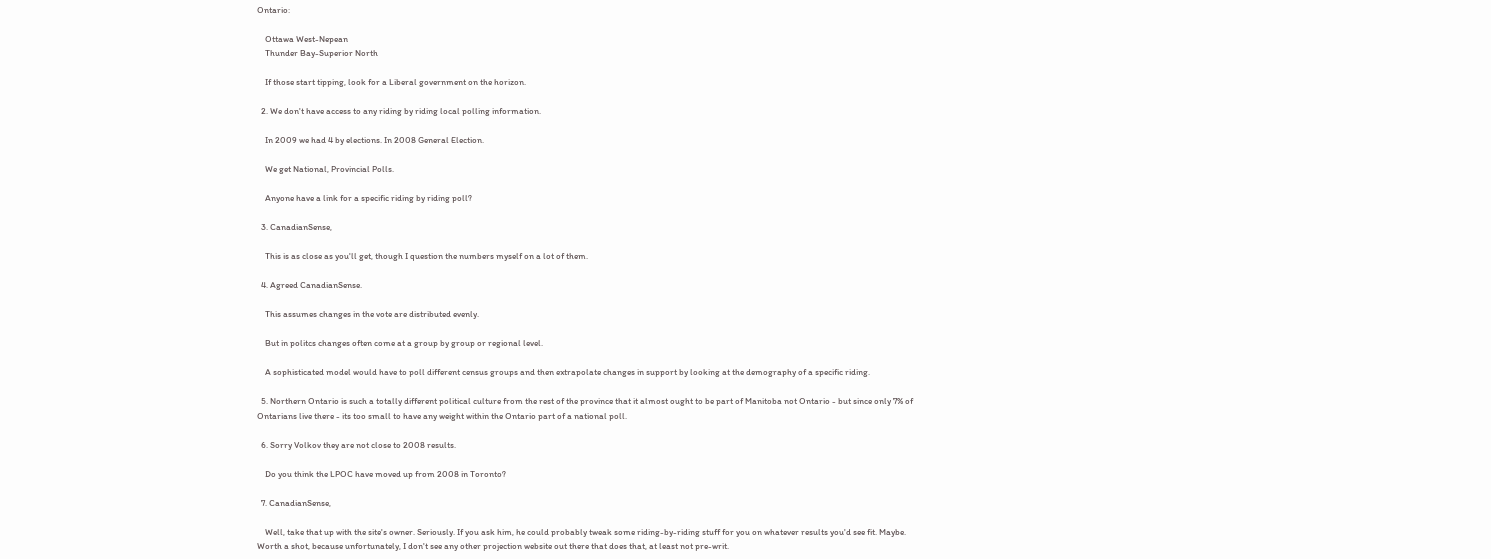Ontario:

    Ottawa West-Nepean
    Thunder Bay-Superior North

    If those start tipping, look for a Liberal government on the horizon.

  2. We don't have access to any riding by riding local polling information.

    In 2009 we had 4 by elections. In 2008 General Election.

    We get National, Provincial Polls.

    Anyone have a link for a specific riding by riding poll?

  3. CanadianSense,

    This is as close as you'll get, though I question the numbers myself on a lot of them.

  4. Agreed CanadianSense.

    This assumes changes in the vote are distributed evenly.

    But in politcs changes often come at a group by group or regional level.

    A sophisticated model would have to poll different census groups and then extrapolate changes in support by looking at the demography of a specific riding.

  5. Northern Ontario is such a totally different political culture from the rest of the province that it almost ought to be part of Manitoba not Ontario - but since only 7% of Ontarians live there - its too small to have any weight within the Ontario part of a national poll.

  6. Sorry Volkov they are not close to 2008 results.

    Do you think the LPOC have moved up from 2008 in Toronto?

  7. CanadianSense,

    Well, take that up with the site's owner. Seriously. If you ask him, he could probably tweak some riding-by-riding stuff for you on whatever results you'd see fit. Maybe. Worth a shot, because unfortunately, I don't see any other projection website out there that does that, at least not pre-writ.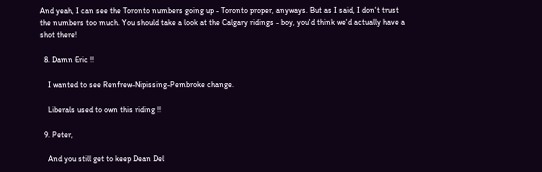And yeah, I can see the Toronto numbers going up - Toronto proper, anyways. But as I said, I don't trust the numbers too much. You should take a look at the Calgary ridings - boy, you'd think we'd actually have a shot there!

  8. Damn Eric !!

    I wanted to see Renfrew-Nipissing-Pembroke change.

    Liberals used to own this riding !!

  9. Peter,

    And you still get to keep Dean Del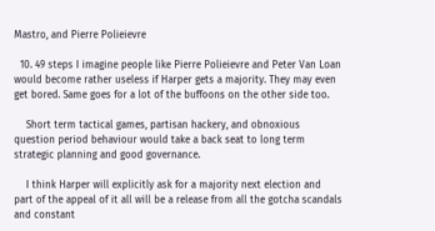Mastro, and Pierre Polieievre

  10. 49 steps I imagine people like Pierre Polieievre and Peter Van Loan would become rather useless if Harper gets a majority. They may even get bored. Same goes for a lot of the buffoons on the other side too.

    Short term tactical games, partisan hackery, and obnoxious question period behaviour would take a back seat to long term strategic planning and good governance.

    I think Harper will explicitly ask for a majority next election and part of the appeal of it all will be a release from all the gotcha scandals and constant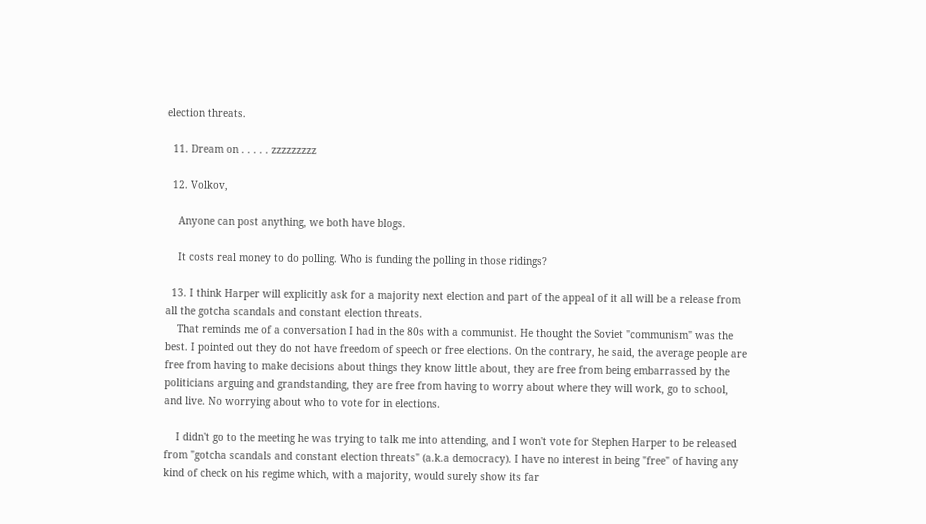election threats.

  11. Dream on . . . . . zzzzzzzzz

  12. Volkov,

    Anyone can post anything, we both have blogs.

    It costs real money to do polling. Who is funding the polling in those ridings?

  13. I think Harper will explicitly ask for a majority next election and part of the appeal of it all will be a release from all the gotcha scandals and constant election threats.
    That reminds me of a conversation I had in the 80s with a communist. He thought the Soviet "communism" was the best. I pointed out they do not have freedom of speech or free elections. On the contrary, he said, the average people are free from having to make decisions about things they know little about, they are free from being embarrassed by the politicians arguing and grandstanding, they are free from having to worry about where they will work, go to school, and live. No worrying about who to vote for in elections.

    I didn't go to the meeting he was trying to talk me into attending, and I won't vote for Stephen Harper to be released from "gotcha scandals and constant election threats" (a.k.a democracy). I have no interest in being "free" of having any kind of check on his regime which, with a majority, would surely show its far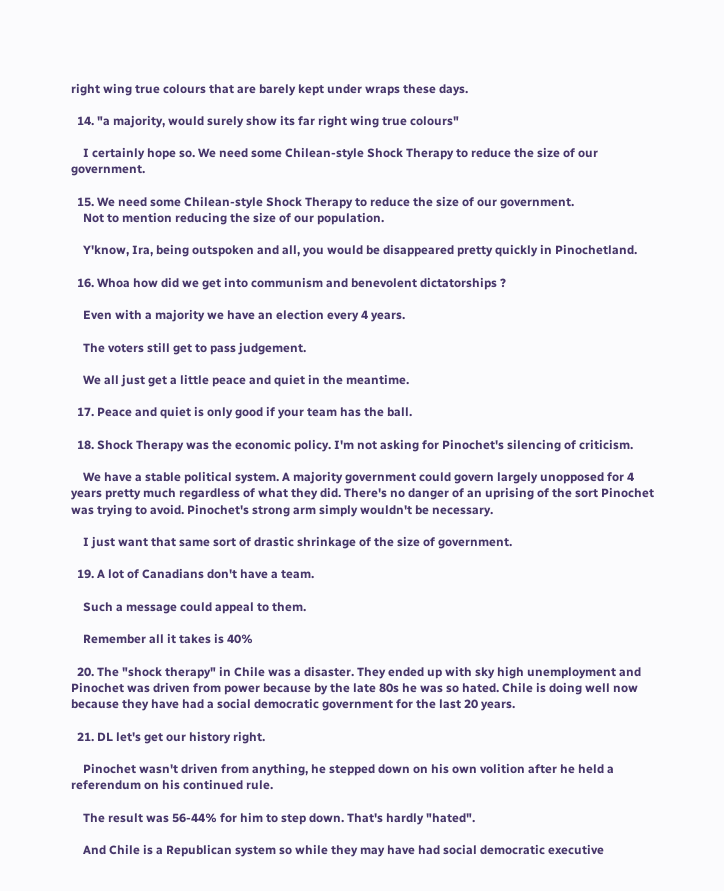right wing true colours that are barely kept under wraps these days.

  14. "a majority, would surely show its far right wing true colours"

    I certainly hope so. We need some Chilean-style Shock Therapy to reduce the size of our government.

  15. We need some Chilean-style Shock Therapy to reduce the size of our government.
    Not to mention reducing the size of our population.

    Y'know, Ira, being outspoken and all, you would be disappeared pretty quickly in Pinochetland.

  16. Whoa how did we get into communism and benevolent dictatorships ?

    Even with a majority we have an election every 4 years.

    The voters still get to pass judgement.

    We all just get a little peace and quiet in the meantime.

  17. Peace and quiet is only good if your team has the ball.

  18. Shock Therapy was the economic policy. I'm not asking for Pinochet's silencing of criticism.

    We have a stable political system. A majority government could govern largely unopposed for 4 years pretty much regardless of what they did. There's no danger of an uprising of the sort Pinochet was trying to avoid. Pinochet's strong arm simply wouldn't be necessary.

    I just want that same sort of drastic shrinkage of the size of government.

  19. A lot of Canadians don't have a team.

    Such a message could appeal to them.

    Remember all it takes is 40%

  20. The "shock therapy" in Chile was a disaster. They ended up with sky high unemployment and Pinochet was driven from power because by the late 80s he was so hated. Chile is doing well now because they have had a social democratic government for the last 20 years.

  21. DL let's get our history right.

    Pinochet wasn't driven from anything, he stepped down on his own volition after he held a referendum on his continued rule.

    The result was 56-44% for him to step down. That's hardly "hated".

    And Chile is a Republican system so while they may have had social democratic executive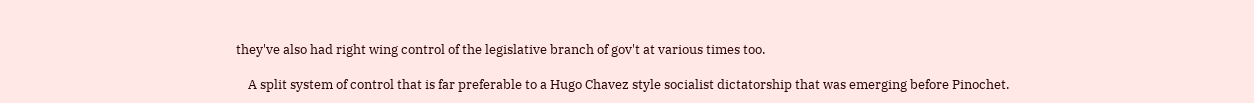they've also had right wing control of the legislative branch of gov't at various times too.

    A split system of control that is far preferable to a Hugo Chavez style socialist dictatorship that was emerging before Pinochet.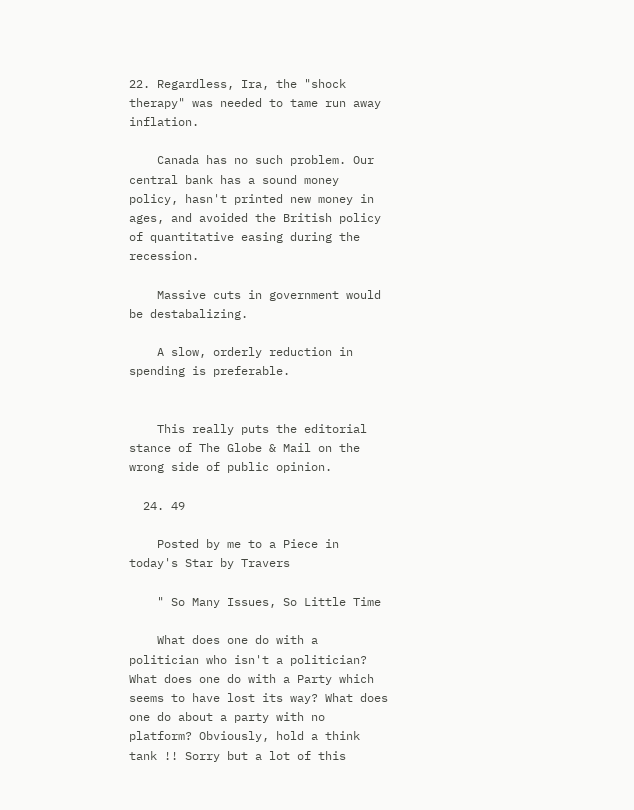22. Regardless, Ira, the "shock therapy" was needed to tame run away inflation.

    Canada has no such problem. Our central bank has a sound money policy, hasn't printed new money in ages, and avoided the British policy of quantitative easing during the recession.

    Massive cuts in government would be destabalizing.

    A slow, orderly reduction in spending is preferable.


    This really puts the editorial stance of The Globe & Mail on the wrong side of public opinion.

  24. 49

    Posted by me to a Piece in today's Star by Travers

    " So Many Issues, So Little Time

    What does one do with a politician who isn't a politician? What does one do with a Party which seems to have lost its way? What does one do about a party with no platform? Obviously, hold a think tank !! Sorry but a lot of this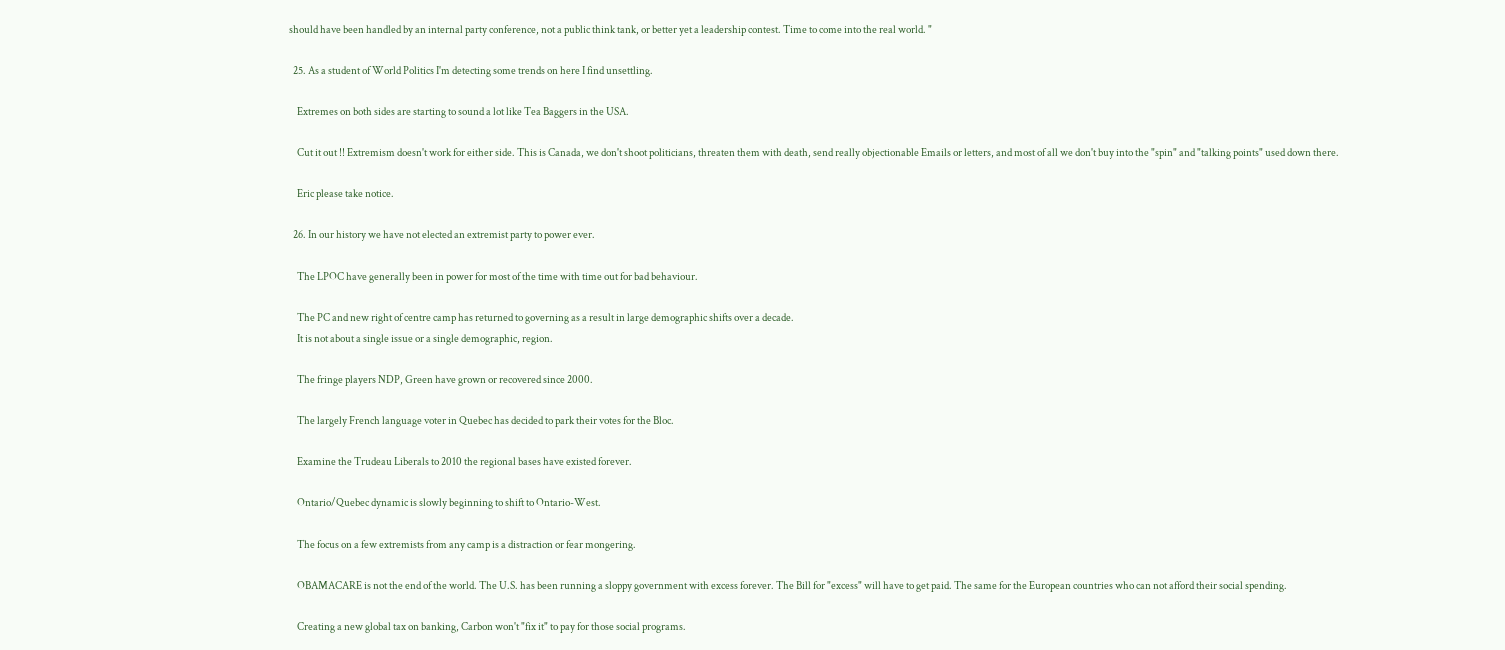should have been handled by an internal party conference, not a public think tank, or better yet a leadership contest. Time to come into the real world. "

  25. As a student of World Politics I'm detecting some trends on here I find unsettling.

    Extremes on both sides are starting to sound a lot like Tea Baggers in the USA.

    Cut it out !! Extremism doesn't work for either side. This is Canada, we don't shoot politicians, threaten them with death, send really objectionable Emails or letters, and most of all we don't buy into the "spin" and "talking points" used down there.

    Eric please take notice.

  26. In our history we have not elected an extremist party to power ever.

    The LPOC have generally been in power for most of the time with time out for bad behaviour.

    The PC and new right of centre camp has returned to governing as a result in large demographic shifts over a decade.
    It is not about a single issue or a single demographic, region.

    The fringe players NDP, Green have grown or recovered since 2000.

    The largely French language voter in Quebec has decided to park their votes for the Bloc.

    Examine the Trudeau Liberals to 2010 the regional bases have existed forever.

    Ontario/Quebec dynamic is slowly beginning to shift to Ontario-West.

    The focus on a few extremists from any camp is a distraction or fear mongering.

    OBAMACARE is not the end of the world. The U.S. has been running a sloppy government with excess forever. The Bill for "excess" will have to get paid. The same for the European countries who can not afford their social spending.

    Creating a new global tax on banking, Carbon won't "fix it" to pay for those social programs.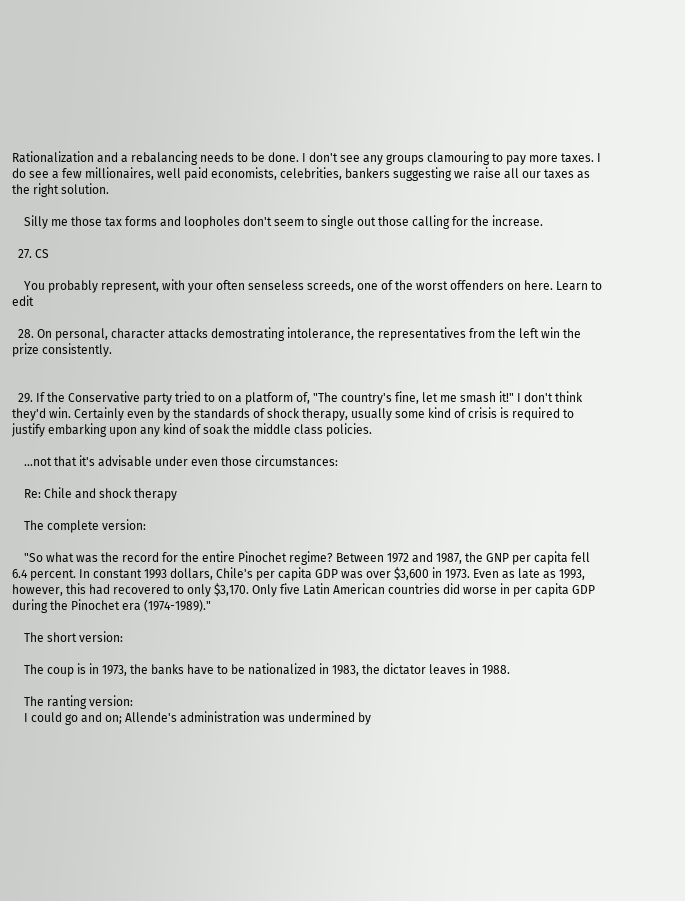Rationalization and a rebalancing needs to be done. I don't see any groups clamouring to pay more taxes. I do see a few millionaires, well paid economists, celebrities, bankers suggesting we raise all our taxes as the right solution.

    Silly me those tax forms and loopholes don't seem to single out those calling for the increase.

  27. CS

    You probably represent, with your often senseless screeds, one of the worst offenders on here. Learn to edit

  28. On personal, character attacks demostrating intolerance, the representatives from the left win the prize consistently.


  29. If the Conservative party tried to on a platform of, "The country's fine, let me smash it!" I don't think they'd win. Certainly even by the standards of shock therapy, usually some kind of crisis is required to justify embarking upon any kind of soak the middle class policies.

    ...not that it's advisable under even those circumstances:

    Re: Chile and shock therapy

    The complete version:

    "So what was the record for the entire Pinochet regime? Between 1972 and 1987, the GNP per capita fell 6.4 percent. In constant 1993 dollars, Chile's per capita GDP was over $3,600 in 1973. Even as late as 1993, however, this had recovered to only $3,170. Only five Latin American countries did worse in per capita GDP during the Pinochet era (1974-1989)."

    The short version:

    The coup is in 1973, the banks have to be nationalized in 1983, the dictator leaves in 1988.

    The ranting version:
    I could go and on; Allende's administration was undermined by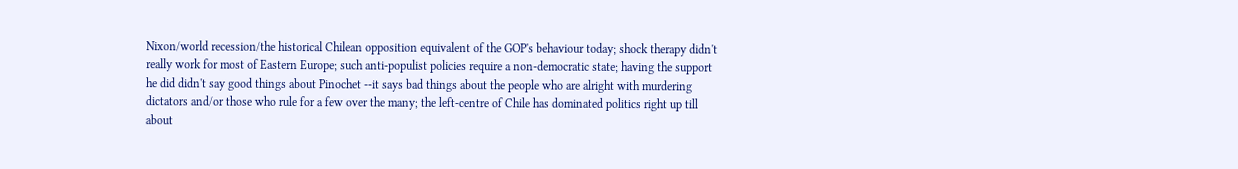Nixon/world recession/the historical Chilean opposition equivalent of the GOP's behaviour today; shock therapy didn't really work for most of Eastern Europe; such anti-populist policies require a non-democratic state; having the support he did didn't say good things about Pinochet --it says bad things about the people who are alright with murdering dictators and/or those who rule for a few over the many; the left-centre of Chile has dominated politics right up till about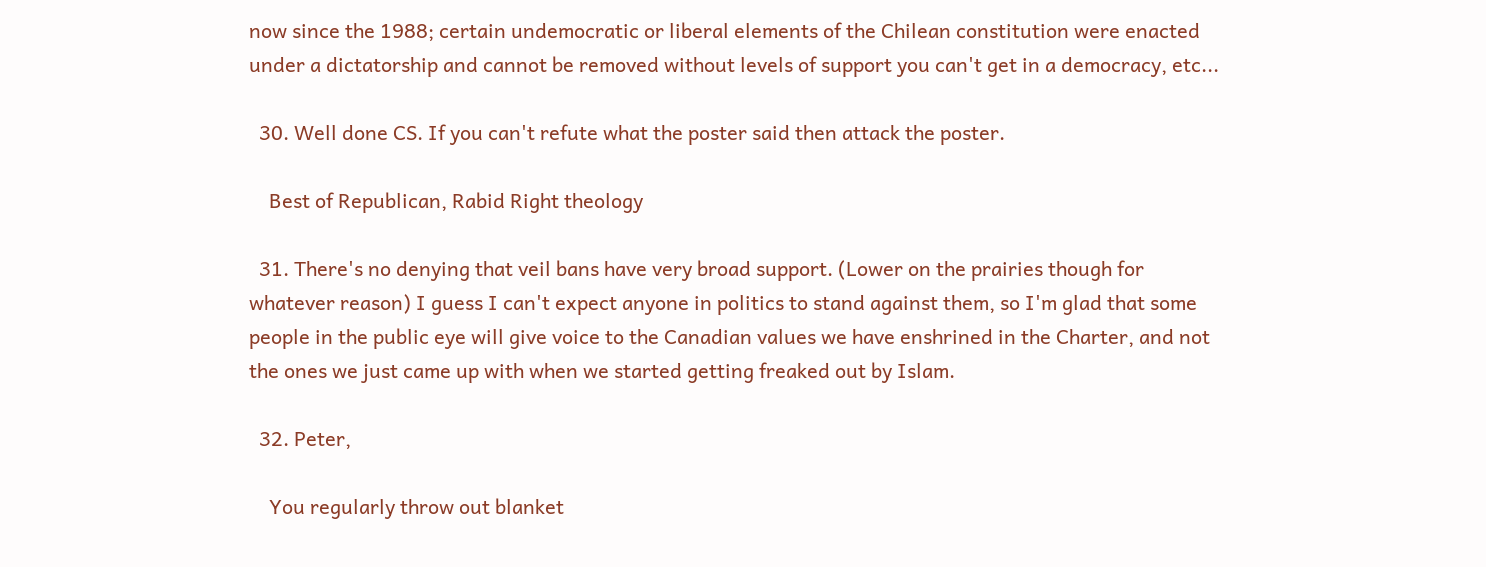now since the 1988; certain undemocratic or liberal elements of the Chilean constitution were enacted under a dictatorship and cannot be removed without levels of support you can't get in a democracy, etc...

  30. Well done CS. If you can't refute what the poster said then attack the poster.

    Best of Republican, Rabid Right theology

  31. There's no denying that veil bans have very broad support. (Lower on the prairies though for whatever reason) I guess I can't expect anyone in politics to stand against them, so I'm glad that some people in the public eye will give voice to the Canadian values we have enshrined in the Charter, and not the ones we just came up with when we started getting freaked out by Islam.

  32. Peter,

    You regularly throw out blanket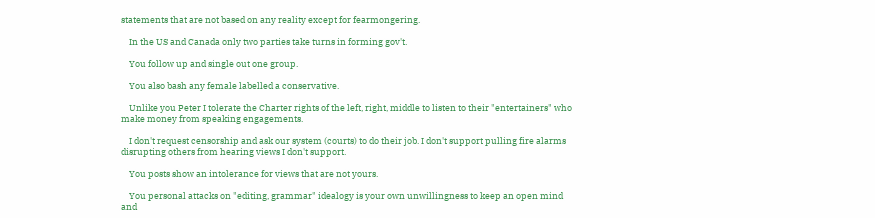statements that are not based on any reality except for fearmongering.

    In the US and Canada only two parties take turns in forming gov't.

    You follow up and single out one group.

    You also bash any female labelled a conservative.

    Unlike you Peter I tolerate the Charter rights of the left, right, middle to listen to their "entertainers" who make money from speaking engagements.

    I don't request censorship and ask our system (courts) to do their job. I don't support pulling fire alarms disrupting others from hearing views I don't support.

    You posts show an intolerance for views that are not yours.

    You personal attacks on "editing, grammar" idealogy is your own unwillingness to keep an open mind and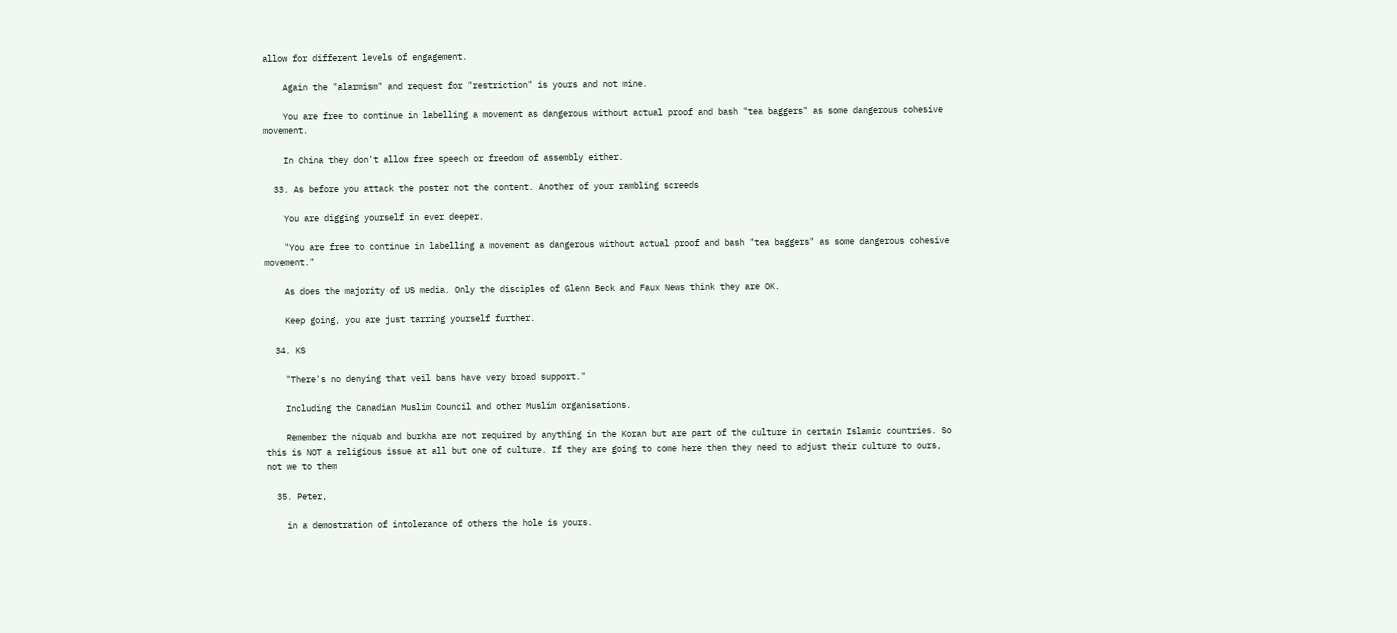allow for different levels of engagement.

    Again the "alarmism" and request for "restriction" is yours and not mine.

    You are free to continue in labelling a movement as dangerous without actual proof and bash "tea baggers" as some dangerous cohesive movement.

    In China they don't allow free speech or freedom of assembly either.

  33. As before you attack the poster not the content. Another of your rambling screeds

    You are digging yourself in ever deeper.

    "You are free to continue in labelling a movement as dangerous without actual proof and bash "tea baggers" as some dangerous cohesive movement."

    As does the majority of US media. Only the disciples of Glenn Beck and Faux News think they are OK.

    Keep going, you are just tarring yourself further.

  34. KS

    "There's no denying that veil bans have very broad support."

    Including the Canadian Muslim Council and other Muslim organisations.

    Remember the niquab and burkha are not required by anything in the Koran but are part of the culture in certain Islamic countries. So this is NOT a religious issue at all but one of culture. If they are going to come here then they need to adjust their culture to ours, not we to them

  35. Peter,

    in a demostration of intolerance of others the hole is yours.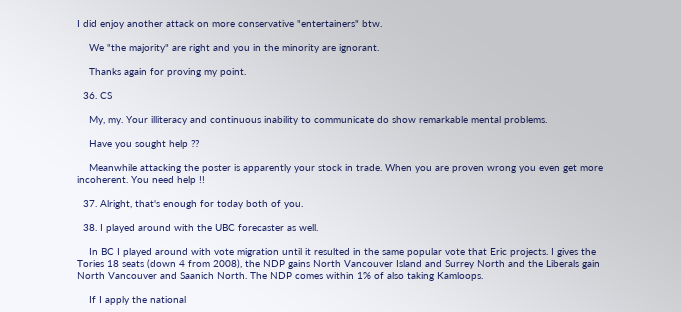I did enjoy another attack on more conservative "entertainers" btw.

    We "the majority" are right and you in the minority are ignorant.

    Thanks again for proving my point.

  36. CS

    My, my. Your illiteracy and continuous inability to communicate do show remarkable mental problems.

    Have you sought help ??

    Meanwhile attacking the poster is apparently your stock in trade. When you are proven wrong you even get more incoherent. You need help !!

  37. Alright, that's enough for today both of you.

  38. I played around with the UBC forecaster as well.

    In BC I played around with vote migration until it resulted in the same popular vote that Eric projects. I gives the Tories 18 seats (down 4 from 2008), the NDP gains North Vancouver Island and Surrey North and the Liberals gain North Vancouver and Saanich North. The NDP comes within 1% of also taking Kamloops.

    If I apply the national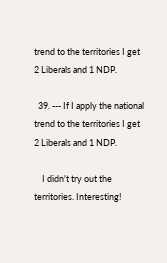trend to the territories I get 2 Liberals and 1 NDP.

  39. --- If I apply the national trend to the territories I get 2 Liberals and 1 NDP.

    I didn't try out the territories. Interesting!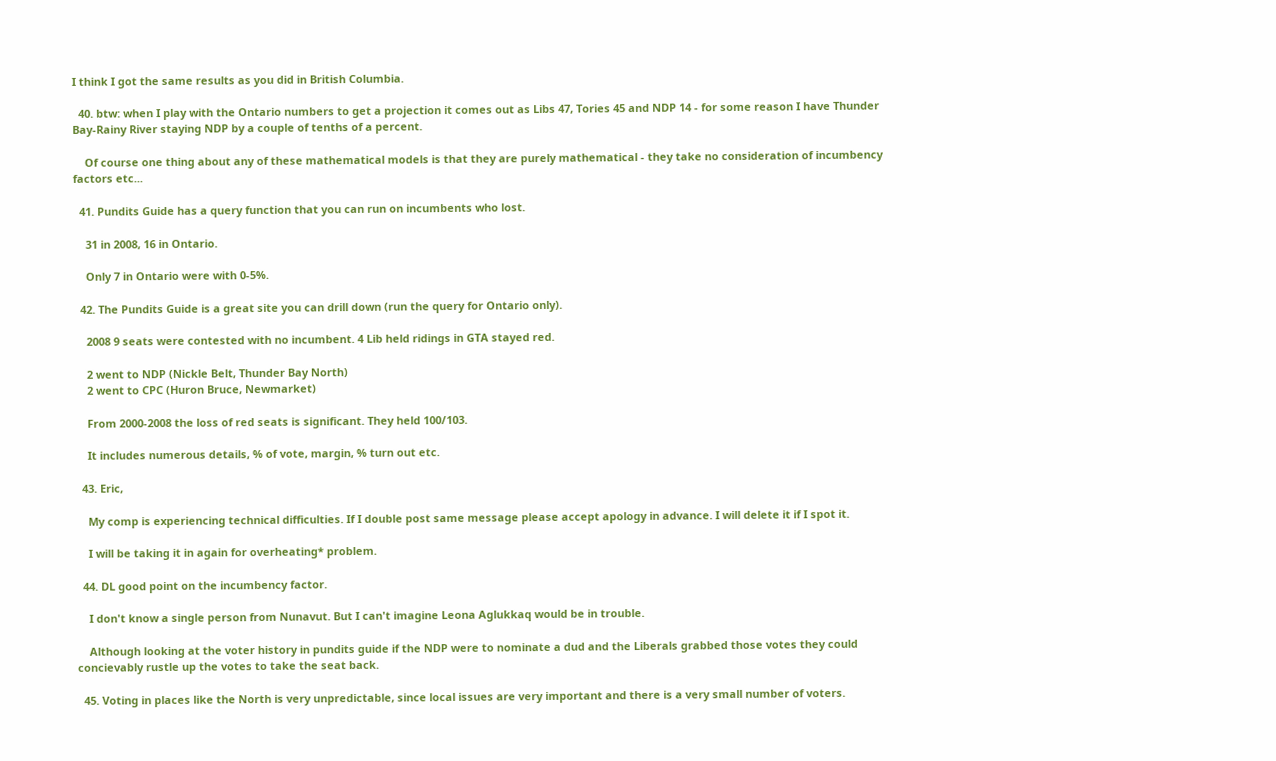I think I got the same results as you did in British Columbia.

  40. btw: when I play with the Ontario numbers to get a projection it comes out as Libs 47, Tories 45 and NDP 14 - for some reason I have Thunder Bay-Rainy River staying NDP by a couple of tenths of a percent.

    Of course one thing about any of these mathematical models is that they are purely mathematical - they take no consideration of incumbency factors etc...

  41. Pundits Guide has a query function that you can run on incumbents who lost.

    31 in 2008, 16 in Ontario.

    Only 7 in Ontario were with 0-5%.

  42. The Pundits Guide is a great site you can drill down (run the query for Ontario only).

    2008 9 seats were contested with no incumbent. 4 Lib held ridings in GTA stayed red.

    2 went to NDP (Nickle Belt, Thunder Bay North)
    2 went to CPC (Huron Bruce, Newmarket)

    From 2000-2008 the loss of red seats is significant. They held 100/103.

    It includes numerous details, % of vote, margin, % turn out etc.

  43. Eric,

    My comp is experiencing technical difficulties. If I double post same message please accept apology in advance. I will delete it if I spot it.

    I will be taking it in again for overheating* problem.

  44. DL good point on the incumbency factor.

    I don't know a single person from Nunavut. But I can't imagine Leona Aglukkaq would be in trouble.

    Although looking at the voter history in pundits guide if the NDP were to nominate a dud and the Liberals grabbed those votes they could concievably rustle up the votes to take the seat back.

  45. Voting in places like the North is very unpredictable, since local issues are very important and there is a very small number of voters.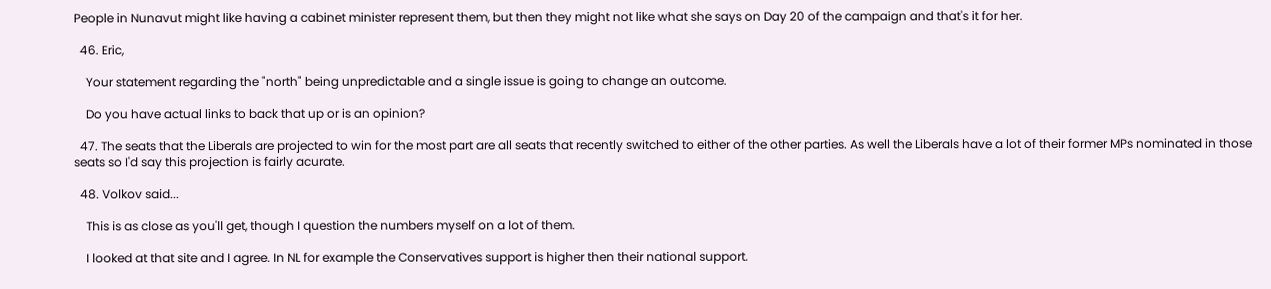People in Nunavut might like having a cabinet minister represent them, but then they might not like what she says on Day 20 of the campaign and that's it for her.

  46. Eric,

    Your statement regarding the "north" being unpredictable and a single issue is going to change an outcome.

    Do you have actual links to back that up or is an opinion?

  47. The seats that the Liberals are projected to win for the most part are all seats that recently switched to either of the other parties. As well the Liberals have a lot of their former MPs nominated in those seats so I'd say this projection is fairly acurate.

  48. Volkov said...

    This is as close as you'll get, though I question the numbers myself on a lot of them.

    I looked at that site and I agree. In NL for example the Conservatives support is higher then their national support.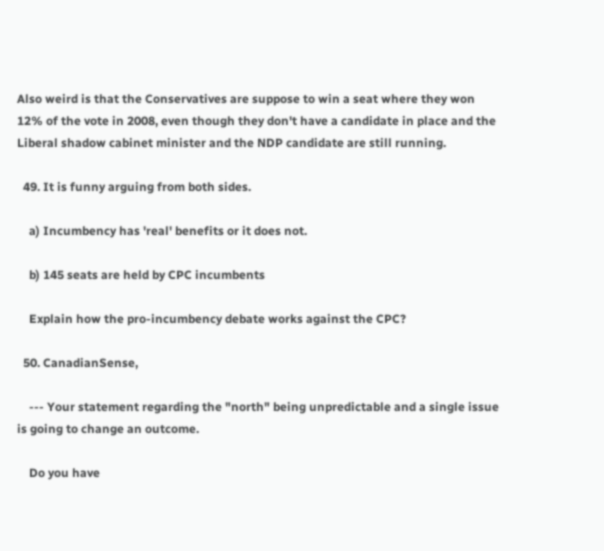Also weird is that the Conservatives are suppose to win a seat where they won 12% of the vote in 2008, even though they don't have a candidate in place and the Liberal shadow cabinet minister and the NDP candidate are still running.

  49. It is funny arguing from both sides.

    a) Incumbency has 'real' benefits or it does not.

    b) 145 seats are held by CPC incumbents

    Explain how the pro-incumbency debate works against the CPC?

  50. CanadianSense,

    --- Your statement regarding the "north" being unpredictable and a single issue is going to change an outcome.

    Do you have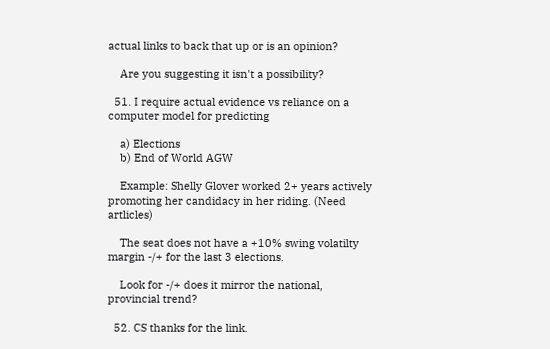actual links to back that up or is an opinion?

    Are you suggesting it isn't a possibility?

  51. I require actual evidence vs reliance on a computer model for predicting

    a) Elections
    b) End of World AGW

    Example: Shelly Glover worked 2+ years actively promoting her candidacy in her riding. (Need artlicles)

    The seat does not have a +10% swing volatilty margin -/+ for the last 3 elections.

    Look for -/+ does it mirror the national, provincial trend?

  52. CS thanks for the link.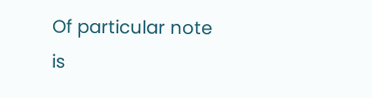Of particular note is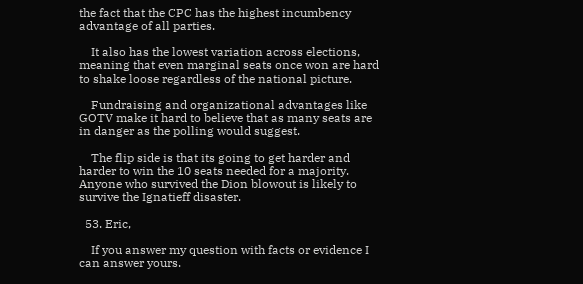the fact that the CPC has the highest incumbency advantage of all parties.

    It also has the lowest variation across elections, meaning that even marginal seats once won are hard to shake loose regardless of the national picture.

    Fundraising and organizational advantages like GOTV make it hard to believe that as many seats are in danger as the polling would suggest.

    The flip side is that its going to get harder and harder to win the 10 seats needed for a majority. Anyone who survived the Dion blowout is likely to survive the Ignatieff disaster.

  53. Eric,

    If you answer my question with facts or evidence I can answer yours.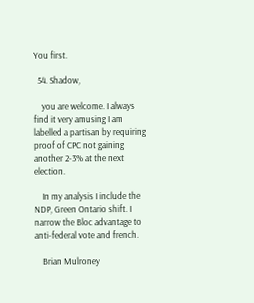You first.

  54. Shadow,

    you are welcome. I always find it very amusing I am labelled a partisan by requiring proof of CPC not gaining another 2-3% at the next election.

    In my analysis I include the NDP, Green Ontario shift. I narrow the Bloc advantage to anti-federal vote and french.

    Brian Mulroney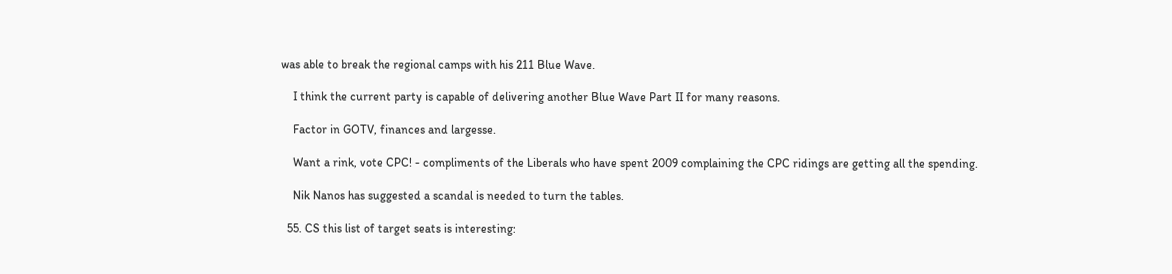was able to break the regional camps with his 211 Blue Wave.

    I think the current party is capable of delivering another Blue Wave Part II for many reasons.

    Factor in GOTV, finances and largesse.

    Want a rink, vote CPC! - compliments of the Liberals who have spent 2009 complaining the CPC ridings are getting all the spending.

    Nik Nanos has suggested a scandal is needed to turn the tables.

  55. CS this list of target seats is interesting: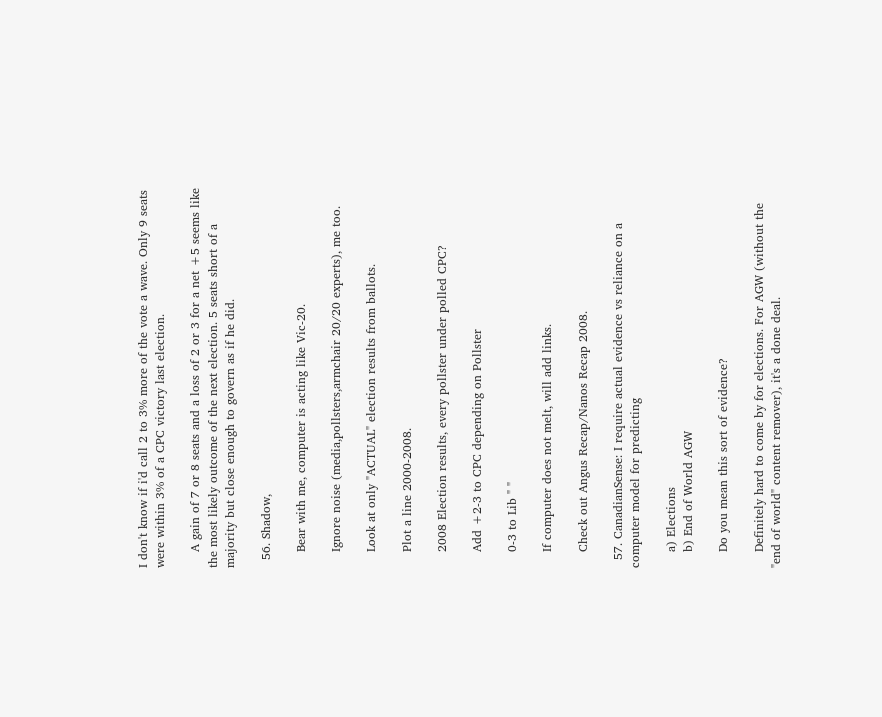I don't know if i'd call 2 to 3% more of the vote a wave. Only 9 seats were within 3% of a CPC victory last election.

    A gain of 7 or 8 seats and a loss of 2 or 3 for a net +5 seems like the most likely outcome of the next election. 5 seats short of a majority but close enough to govern as if he did.

  56. Shadow,

    Bear with me, computer is acting like Vic-20.

    Ignore noise (media,pollsters,armchair 20/20 experts), me too.

    Look at only "ACTUAL" election results from ballots.

    Plot a line 2000-2008.

    2008 Election results, every pollster under polled CPC?

    Add +2-3 to CPC depending on Pollster

    0-3 to Lib " "

    If computer does not melt, will add links.

    Check out Angus Recap/Nanos Recap 2008.

  57. CanadianSense: I require actual evidence vs reliance on a computer model for predicting

    a) Elections
    b) End of World AGW

    Do you mean this sort of evidence?

    Definitely hard to come by for elections. For AGW (without the "end of world" content remover), it's a done deal.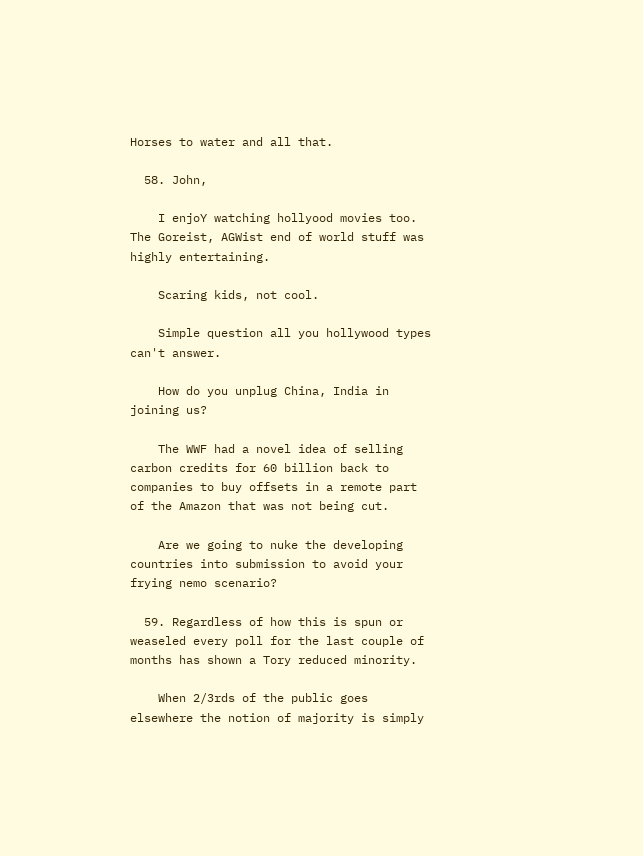Horses to water and all that.

  58. John,

    I enjoY watching hollyood movies too. The Goreist, AGWist end of world stuff was highly entertaining.

    Scaring kids, not cool.

    Simple question all you hollywood types can't answer.

    How do you unplug China, India in joining us?

    The WWF had a novel idea of selling carbon credits for 60 billion back to companies to buy offsets in a remote part of the Amazon that was not being cut.

    Are we going to nuke the developing countries into submission to avoid your frying nemo scenario?

  59. Regardless of how this is spun or weaseled every poll for the last couple of months has shown a Tory reduced minority.

    When 2/3rds of the public goes elsewhere the notion of majority is simply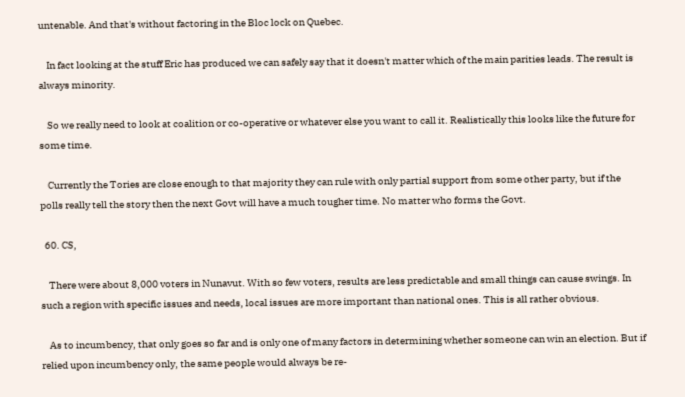untenable. And that's without factoring in the Bloc lock on Quebec.

    In fact looking at the stuff Eric has produced we can safely say that it doesn't matter which of the main parities leads. The result is always minority.

    So we really need to look at coalition or co-operative or whatever else you want to call it. Realistically this looks like the future for some time.

    Currently the Tories are close enough to that majority they can rule with only partial support from some other party, but if the polls really tell the story then the next Govt will have a much tougher time. No matter who forms the Govt.

  60. CS,

    There were about 8,000 voters in Nunavut. With so few voters, results are less predictable and small things can cause swings. In such a region with specific issues and needs, local issues are more important than national ones. This is all rather obvious.

    As to incumbency, that only goes so far and is only one of many factors in determining whether someone can win an election. But if relied upon incumbency only, the same people would always be re-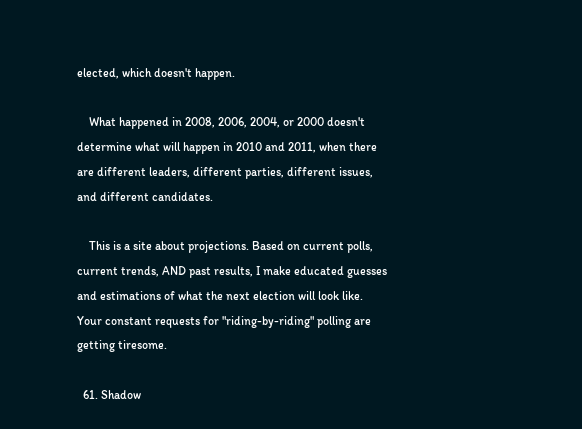elected, which doesn't happen.

    What happened in 2008, 2006, 2004, or 2000 doesn't determine what will happen in 2010 and 2011, when there are different leaders, different parties, different issues, and different candidates.

    This is a site about projections. Based on current polls, current trends, AND past results, I make educated guesses and estimations of what the next election will look like. Your constant requests for "riding-by-riding" polling are getting tiresome.

  61. Shadow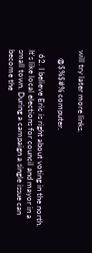will try later more links.

    @$%$#% computer.

  62. I believe Eric is right about voting in the north. It's like local elections for council and mayor in a small town. During a campaign a single issue can become the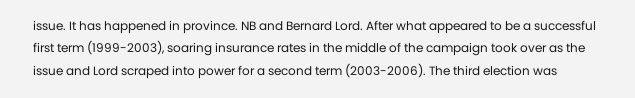issue. It has happened in province. NB and Bernard Lord. After what appeared to be a successful first term (1999-2003), soaring insurance rates in the middle of the campaign took over as the issue and Lord scraped into power for a second term (2003-2006). The third election was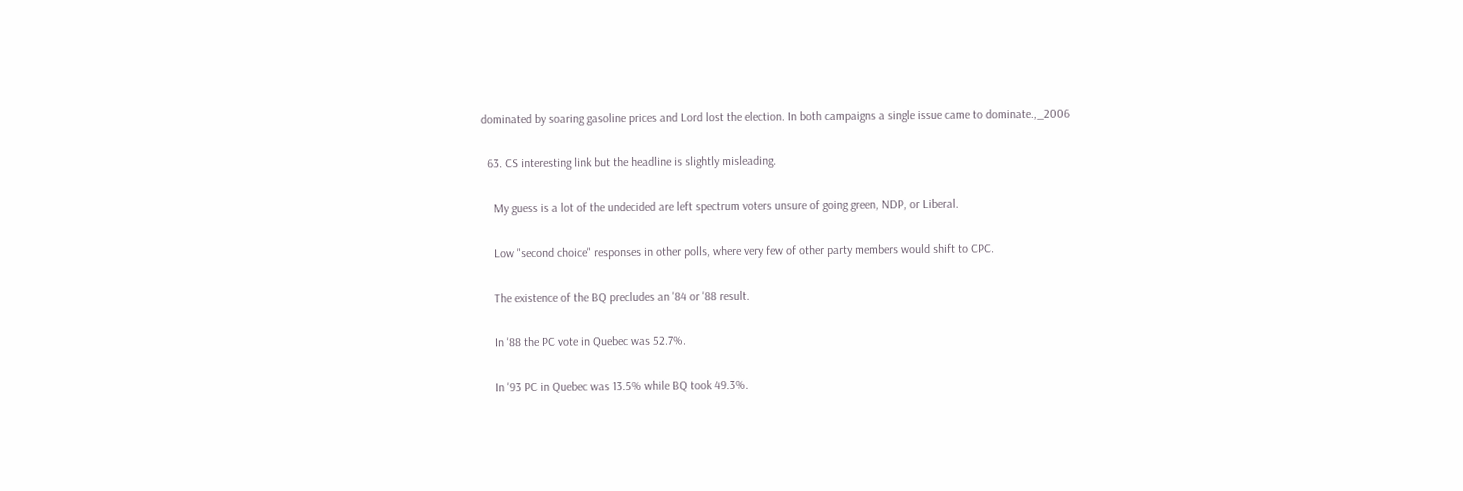dominated by soaring gasoline prices and Lord lost the election. In both campaigns a single issue came to dominate.,_2006

  63. CS interesting link but the headline is slightly misleading.

    My guess is a lot of the undecided are left spectrum voters unsure of going green, NDP, or Liberal.

    Low "second choice" responses in other polls, where very few of other party members would shift to CPC.

    The existence of the BQ precludes an '84 or '88 result.

    In '88 the PC vote in Quebec was 52.7%.

    In '93 PC in Quebec was 13.5% while BQ took 49.3%.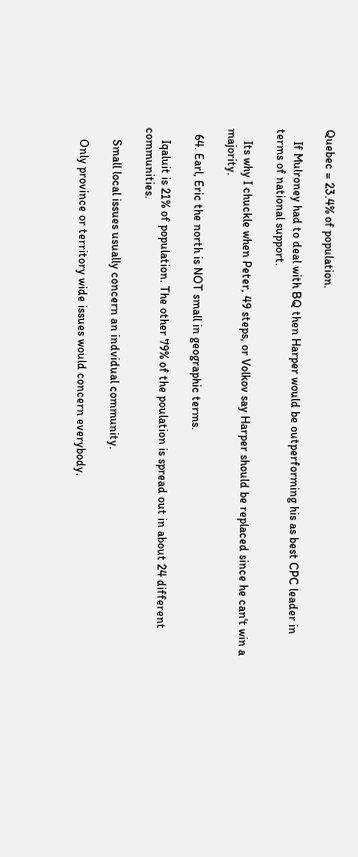Quebec = 23.4% of population.

    If Mulroney had to deal with BQ then Harper would be outperforming his as best CPC leader in terms of national support.

    Its why I chuckle when Peter, 49 steps, or Volkov say Harper should be replaced since he can't win a majority.

  64. Earl, Eric the north is NOT small in geographic terms.

    Iqaluit is 21% of population. The other 79% of the poulation is spread out in about 24 different communities.

    Small local issues usually concern an indvidual community.

    Only province or territory wide issues would concern everybody.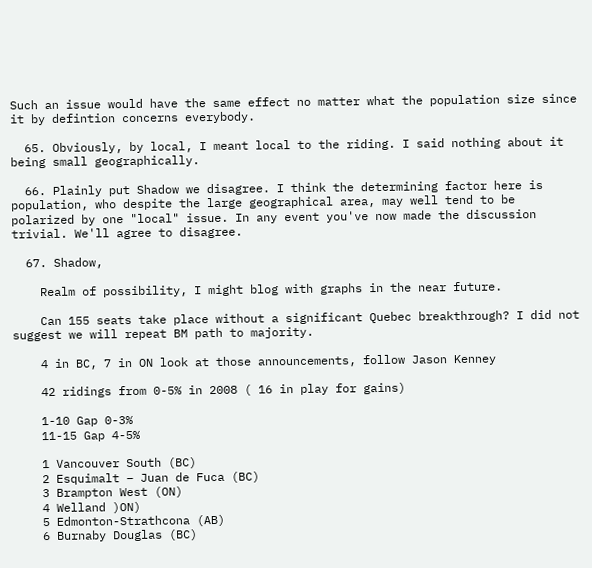Such an issue would have the same effect no matter what the population size since it by defintion concerns everybody.

  65. Obviously, by local, I meant local to the riding. I said nothing about it being small geographically.

  66. Plainly put Shadow we disagree. I think the determining factor here is population, who despite the large geographical area, may well tend to be polarized by one "local" issue. In any event you've now made the discussion trivial. We'll agree to disagree.

  67. Shadow,

    Realm of possibility, I might blog with graphs in the near future.

    Can 155 seats take place without a significant Quebec breakthrough? I did not suggest we will repeat BM path to majority.

    4 in BC, 7 in ON look at those announcements, follow Jason Kenney

    42 ridings from 0-5% in 2008 ( 16 in play for gains)

    1-10 Gap 0-3%
    11-15 Gap 4-5%

    1 Vancouver South (BC)
    2 Esquimalt – Juan de Fuca (BC)
    3 Brampton West (ON)
    4 Welland )ON)
    5 Edmonton-Strathcona (AB)
    6 Burnaby Douglas (BC)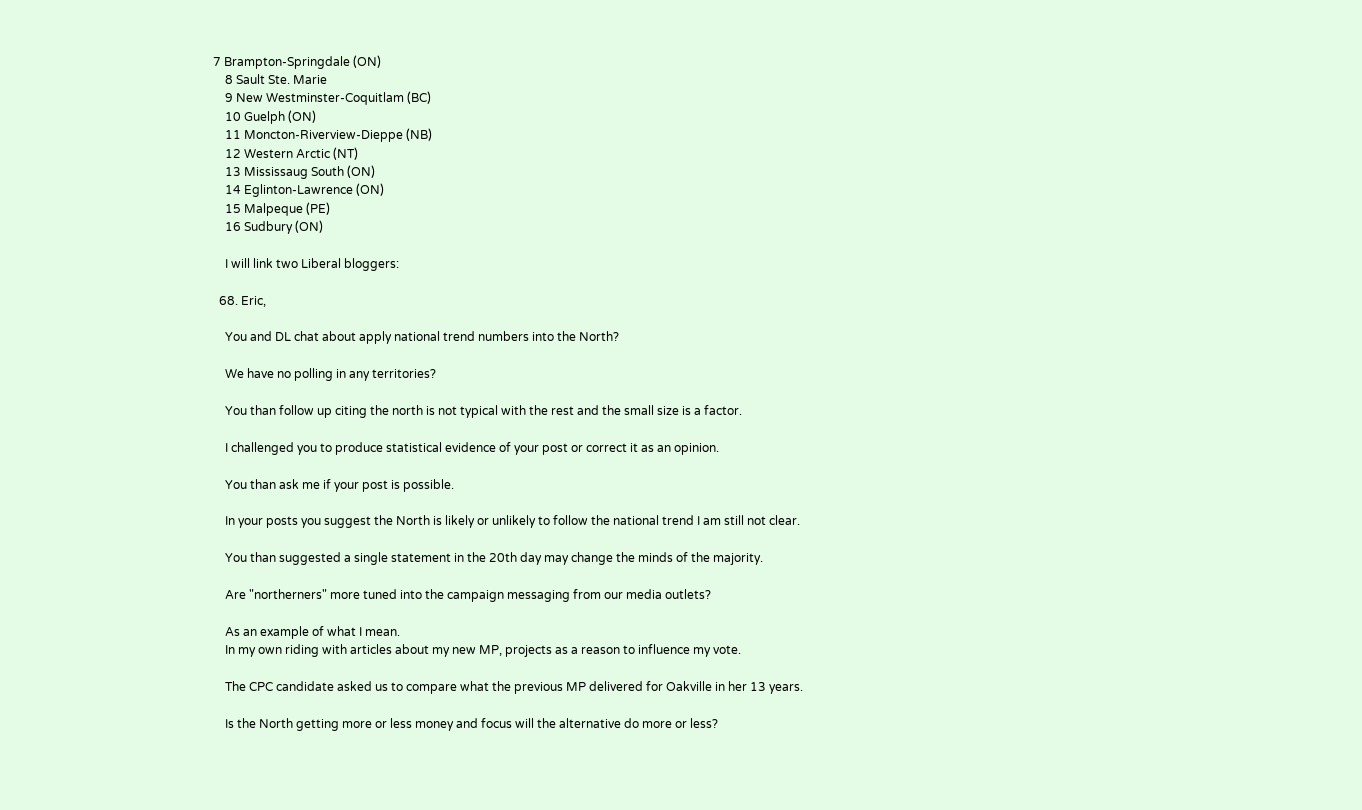7 Brampton-Springdale (ON)
    8 Sault Ste. Marie
    9 New Westminster-Coquitlam (BC)
    10 Guelph (ON)
    11 Moncton-Riverview-Dieppe (NB)
    12 Western Arctic (NT)
    13 Mississaug South (ON)
    14 Eglinton-Lawrence (ON)
    15 Malpeque (PE)
    16 Sudbury (ON)

    I will link two Liberal bloggers:

  68. Eric,

    You and DL chat about apply national trend numbers into the North?

    We have no polling in any territories?

    You than follow up citing the north is not typical with the rest and the small size is a factor.

    I challenged you to produce statistical evidence of your post or correct it as an opinion.

    You than ask me if your post is possible.

    In your posts you suggest the North is likely or unlikely to follow the national trend I am still not clear.

    You than suggested a single statement in the 20th day may change the minds of the majority.

    Are "northerners" more tuned into the campaign messaging from our media outlets?

    As an example of what I mean.
    In my own riding with articles about my new MP, projects as a reason to influence my vote.

    The CPC candidate asked us to compare what the previous MP delivered for Oakville in her 13 years.

    Is the North getting more or less money and focus will the alternative do more or less?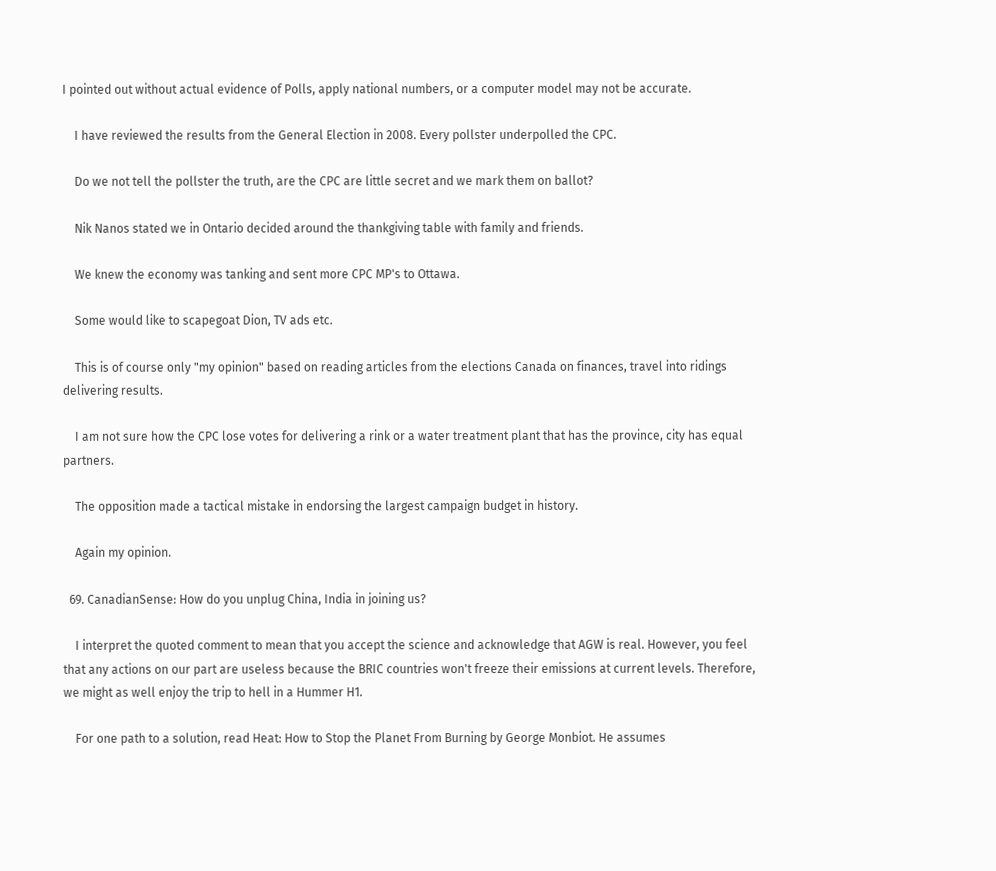I pointed out without actual evidence of Polls, apply national numbers, or a computer model may not be accurate.

    I have reviewed the results from the General Election in 2008. Every pollster underpolled the CPC.

    Do we not tell the pollster the truth, are the CPC are little secret and we mark them on ballot?

    Nik Nanos stated we in Ontario decided around the thankgiving table with family and friends.

    We knew the economy was tanking and sent more CPC MP's to Ottawa.

    Some would like to scapegoat Dion, TV ads etc.

    This is of course only "my opinion" based on reading articles from the elections Canada on finances, travel into ridings delivering results.

    I am not sure how the CPC lose votes for delivering a rink or a water treatment plant that has the province, city has equal partners.

    The opposition made a tactical mistake in endorsing the largest campaign budget in history.

    Again my opinion.

  69. CanadianSense: How do you unplug China, India in joining us?

    I interpret the quoted comment to mean that you accept the science and acknowledge that AGW is real. However, you feel that any actions on our part are useless because the BRIC countries won't freeze their emissions at current levels. Therefore, we might as well enjoy the trip to hell in a Hummer H1.

    For one path to a solution, read Heat: How to Stop the Planet From Burning by George Monbiot. He assumes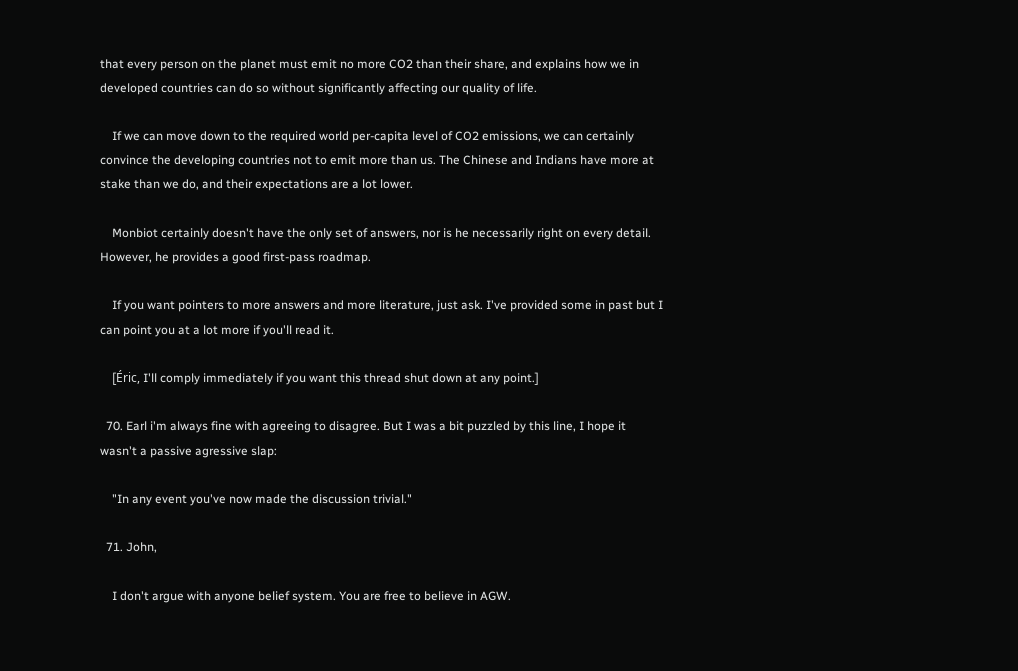that every person on the planet must emit no more CO2 than their share, and explains how we in developed countries can do so without significantly affecting our quality of life.

    If we can move down to the required world per-capita level of CO2 emissions, we can certainly convince the developing countries not to emit more than us. The Chinese and Indians have more at stake than we do, and their expectations are a lot lower.

    Monbiot certainly doesn't have the only set of answers, nor is he necessarily right on every detail. However, he provides a good first-pass roadmap.

    If you want pointers to more answers and more literature, just ask. I've provided some in past but I can point you at a lot more if you'll read it.

    [Éric, I'll comply immediately if you want this thread shut down at any point.]

  70. Earl i'm always fine with agreeing to disagree. But I was a bit puzzled by this line, I hope it wasn't a passive agressive slap:

    "In any event you've now made the discussion trivial."

  71. John,

    I don't argue with anyone belief system. You are free to believe in AGW.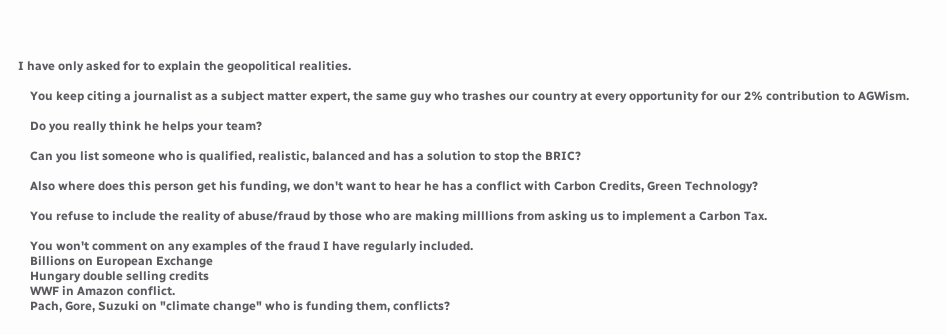I have only asked for to explain the geopolitical realities.

    You keep citing a journalist as a subject matter expert, the same guy who trashes our country at every opportunity for our 2% contribution to AGWism.

    Do you really think he helps your team?

    Can you list someone who is qualified, realistic, balanced and has a solution to stop the BRIC?

    Also where does this person get his funding, we don't want to hear he has a conflict with Carbon Credits, Green Technology?

    You refuse to include the reality of abuse/fraud by those who are making milllions from asking us to implement a Carbon Tax.

    You won't comment on any examples of the fraud I have regularly included.
    Billions on European Exchange
    Hungary double selling credits
    WWF in Amazon conflict.
    Pach, Gore, Suzuki on "climate change" who is funding them, conflicts?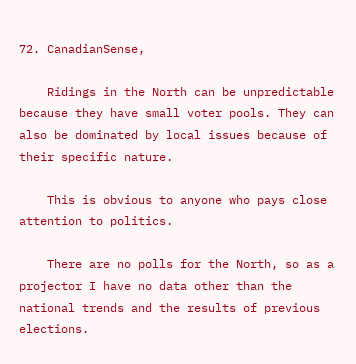72. CanadianSense,

    Ridings in the North can be unpredictable because they have small voter pools. They can also be dominated by local issues because of their specific nature.

    This is obvious to anyone who pays close attention to politics.

    There are no polls for the North, so as a projector I have no data other than the national trends and the results of previous elections.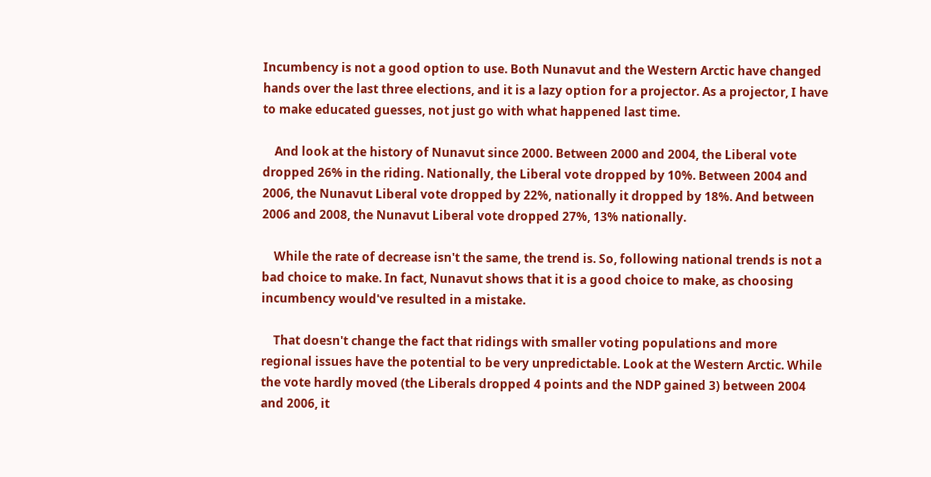Incumbency is not a good option to use. Both Nunavut and the Western Arctic have changed hands over the last three elections, and it is a lazy option for a projector. As a projector, I have to make educated guesses, not just go with what happened last time.

    And look at the history of Nunavut since 2000. Between 2000 and 2004, the Liberal vote dropped 26% in the riding. Nationally, the Liberal vote dropped by 10%. Between 2004 and 2006, the Nunavut Liberal vote dropped by 22%, nationally it dropped by 18%. And between 2006 and 2008, the Nunavut Liberal vote dropped 27%, 13% nationally.

    While the rate of decrease isn't the same, the trend is. So, following national trends is not a bad choice to make. In fact, Nunavut shows that it is a good choice to make, as choosing incumbency would've resulted in a mistake.

    That doesn't change the fact that ridings with smaller voting populations and more regional issues have the potential to be very unpredictable. Look at the Western Arctic. While the vote hardly moved (the Liberals dropped 4 points and the NDP gained 3) between 2004 and 2006, it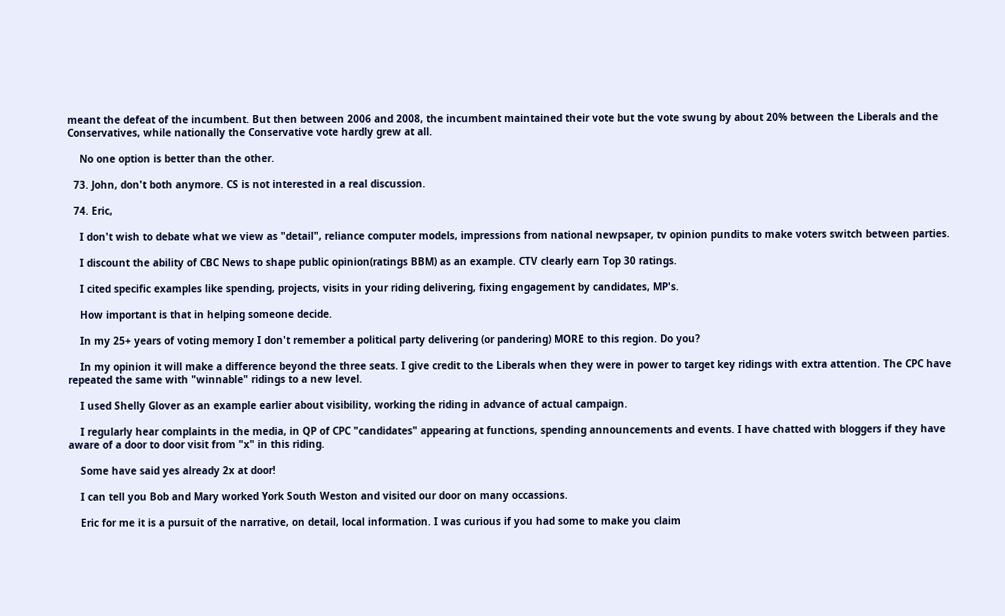meant the defeat of the incumbent. But then between 2006 and 2008, the incumbent maintained their vote but the vote swung by about 20% between the Liberals and the Conservatives, while nationally the Conservative vote hardly grew at all.

    No one option is better than the other.

  73. John, don't both anymore. CS is not interested in a real discussion.

  74. Eric,

    I don't wish to debate what we view as "detail", reliance computer models, impressions from national newpsaper, tv opinion pundits to make voters switch between parties.

    I discount the ability of CBC News to shape public opinion(ratings BBM) as an example. CTV clearly earn Top 30 ratings.

    I cited specific examples like spending, projects, visits in your riding delivering, fixing engagement by candidates, MP's.

    How important is that in helping someone decide.

    In my 25+ years of voting memory I don't remember a political party delivering (or pandering) MORE to this region. Do you?

    In my opinion it will make a difference beyond the three seats. I give credit to the Liberals when they were in power to target key ridings with extra attention. The CPC have repeated the same with "winnable" ridings to a new level.

    I used Shelly Glover as an example earlier about visibility, working the riding in advance of actual campaign.

    I regularly hear complaints in the media, in QP of CPC "candidates" appearing at functions, spending announcements and events. I have chatted with bloggers if they have aware of a door to door visit from "x" in this riding.

    Some have said yes already 2x at door!

    I can tell you Bob and Mary worked York South Weston and visited our door on many occassions.

    Eric for me it is a pursuit of the narrative, on detail, local information. I was curious if you had some to make you claim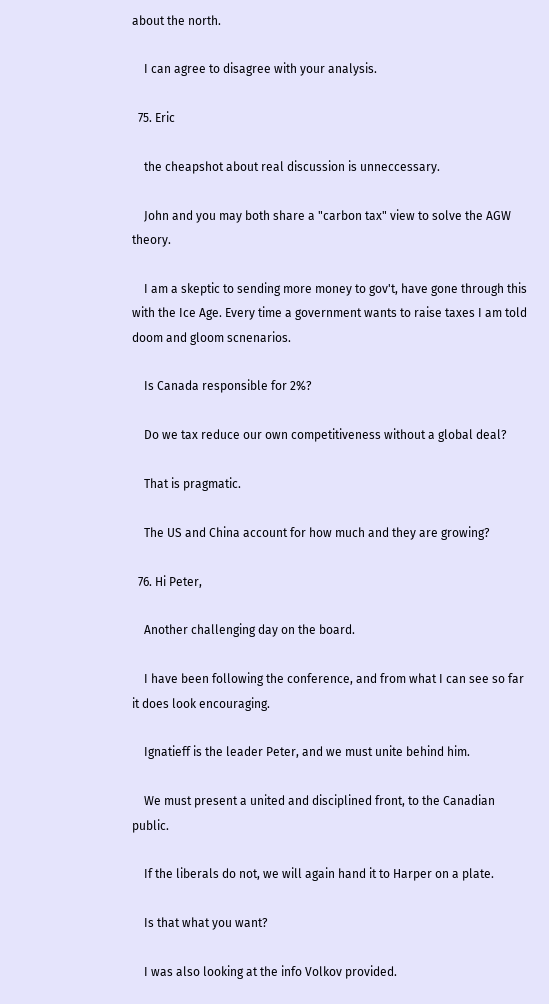about the north.

    I can agree to disagree with your analysis.

  75. Eric

    the cheapshot about real discussion is unneccessary.

    John and you may both share a "carbon tax" view to solve the AGW theory.

    I am a skeptic to sending more money to gov't, have gone through this with the Ice Age. Every time a government wants to raise taxes I am told doom and gloom scnenarios.

    Is Canada responsible for 2%?

    Do we tax reduce our own competitiveness without a global deal?

    That is pragmatic.

    The US and China account for how much and they are growing?

  76. Hi Peter,

    Another challenging day on the board.

    I have been following the conference, and from what I can see so far it does look encouraging.

    Ignatieff is the leader Peter, and we must unite behind him.

    We must present a united and disciplined front, to the Canadian public.

    If the liberals do not, we will again hand it to Harper on a plate.

    Is that what you want?

    I was also looking at the info Volkov provided.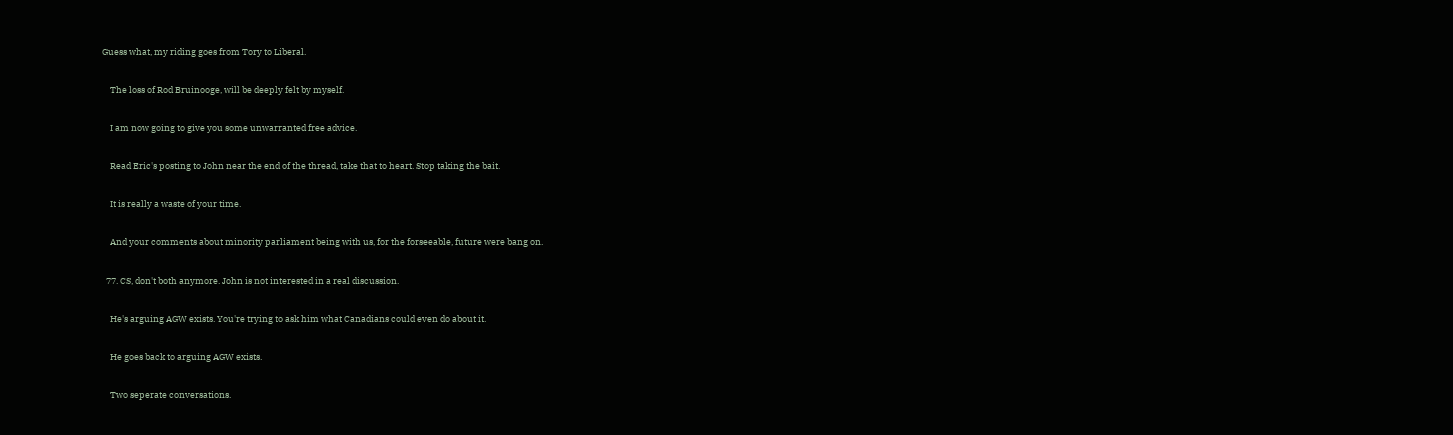Guess what, my riding goes from Tory to Liberal.

    The loss of Rod Bruinooge, will be deeply felt by myself.

    I am now going to give you some unwarranted free advice.

    Read Eric's posting to John near the end of the thread, take that to heart. Stop taking the bait.

    It is really a waste of your time.

    And your comments about minority parliament being with us, for the forseeable, future were bang on.

  77. CS, don't both anymore. John is not interested in a real discussion.

    He's arguing AGW exists. You're trying to ask him what Canadians could even do about it.

    He goes back to arguing AGW exists.

    Two seperate conversations.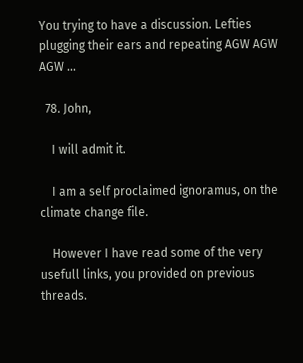You trying to have a discussion. Lefties plugging their ears and repeating AGW AGW AGW ...

  78. John,

    I will admit it.

    I am a self proclaimed ignoramus, on the climate change file.

    However I have read some of the very usefull links, you provided on previous threads.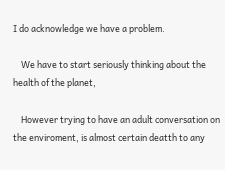I do acknowledge we have a problem.

    We have to start seriously thinking about the health of the planet,

    However trying to have an adult conversation on the enviroment, is almost certain deatth to any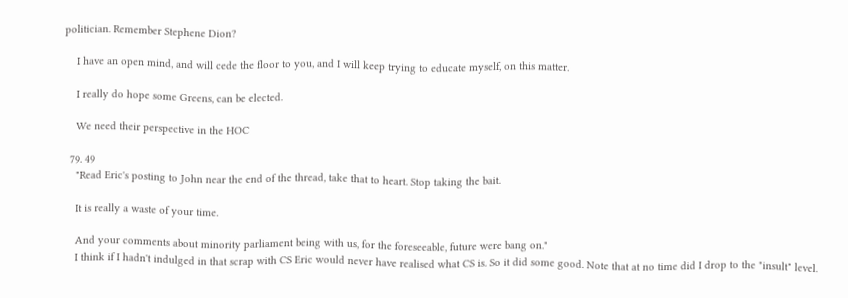politician. Remember Stephene Dion?

    I have an open mind, and will cede the floor to you, and I will keep trying to educate myself, on this matter.

    I really do hope some Greens, can be elected.

    We need their perspective in the HOC

  79. 49
    "Read Eric's posting to John near the end of the thread, take that to heart. Stop taking the bait.

    It is really a waste of your time.

    And your comments about minority parliament being with us, for the foreseeable, future were bang on."
    I think if I hadn't indulged in that scrap with CS Eric would never have realised what CS is. So it did some good. Note that at no time did I drop to the "insult" level.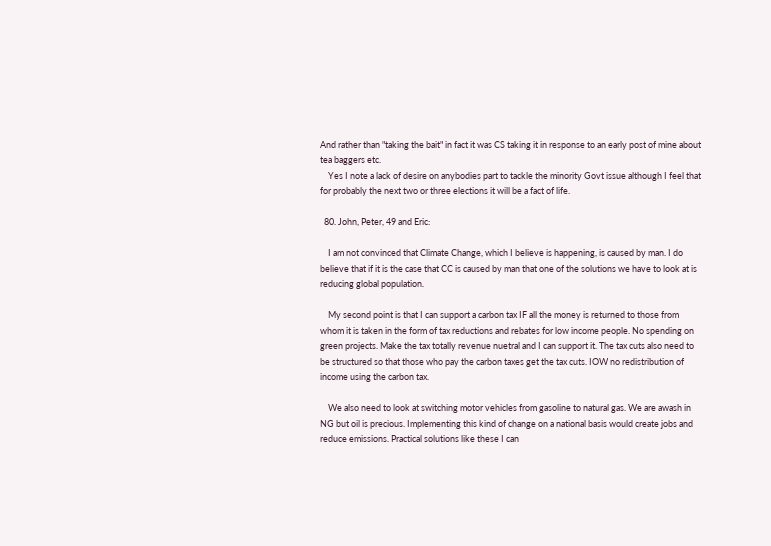And rather than "taking the bait" in fact it was CS taking it in response to an early post of mine about tea baggers etc.
    Yes I note a lack of desire on anybodies part to tackle the minority Govt issue although I feel that for probably the next two or three elections it will be a fact of life.

  80. John, Peter, 49 and Eric:

    I am not convinced that Climate Change, which I believe is happening, is caused by man. I do believe that if it is the case that CC is caused by man that one of the solutions we have to look at is reducing global population.

    My second point is that I can support a carbon tax IF all the money is returned to those from whom it is taken in the form of tax reductions and rebates for low income people. No spending on green projects. Make the tax totally revenue nuetral and I can support it. The tax cuts also need to be structured so that those who pay the carbon taxes get the tax cuts. IOW no redistribution of income using the carbon tax.

    We also need to look at switching motor vehicles from gasoline to natural gas. We are awash in NG but oil is precious. Implementing this kind of change on a national basis would create jobs and reduce emissions. Practical solutions like these I can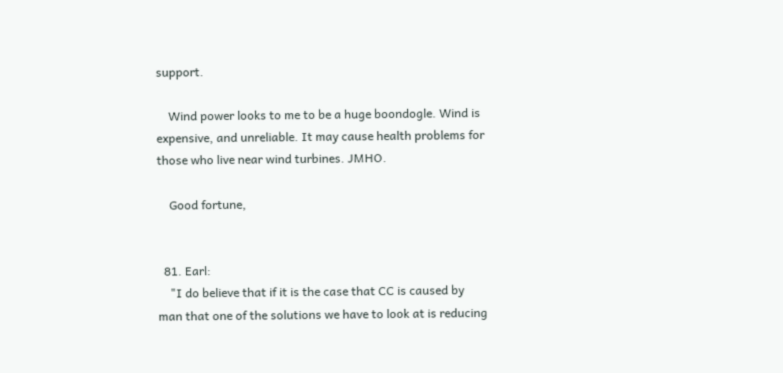support.

    Wind power looks to me to be a huge boondogle. Wind is expensive, and unreliable. It may cause health problems for those who live near wind turbines. JMHO.

    Good fortune,


  81. Earl:
    "I do believe that if it is the case that CC is caused by man that one of the solutions we have to look at is reducing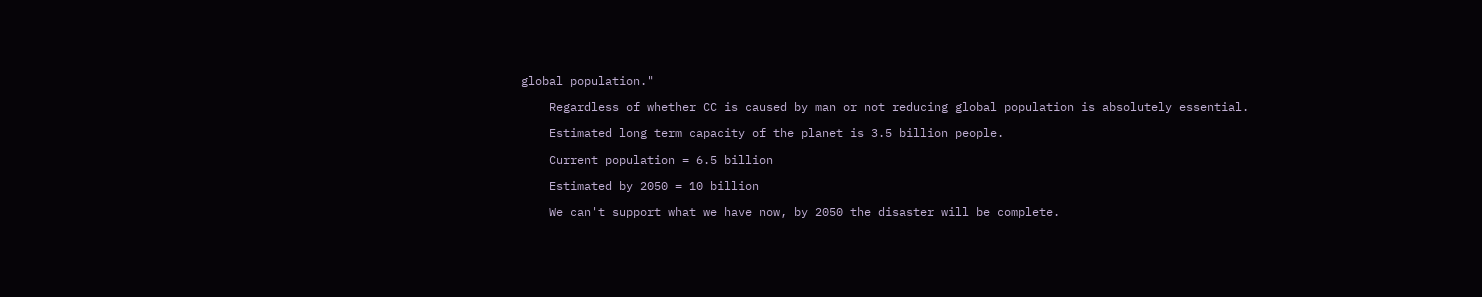global population."

    Regardless of whether CC is caused by man or not reducing global population is absolutely essential.

    Estimated long term capacity of the planet is 3.5 billion people.

    Current population = 6.5 billion

    Estimated by 2050 = 10 billion

    We can't support what we have now, by 2050 the disaster will be complete.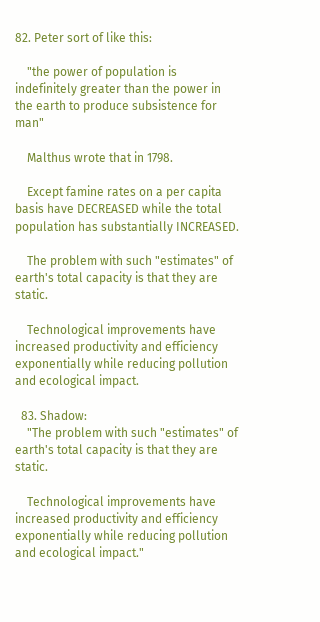82. Peter sort of like this:

    "the power of population is indefinitely greater than the power in the earth to produce subsistence for man"

    Malthus wrote that in 1798.

    Except famine rates on a per capita basis have DECREASED while the total population has substantially INCREASED.

    The problem with such "estimates" of earth's total capacity is that they are static.

    Technological improvements have increased productivity and efficiency exponentially while reducing pollution and ecological impact.

  83. Shadow:
    "The problem with such "estimates" of earth's total capacity is that they are static.

    Technological improvements have increased productivity and efficiency exponentially while reducing pollution and ecological impact."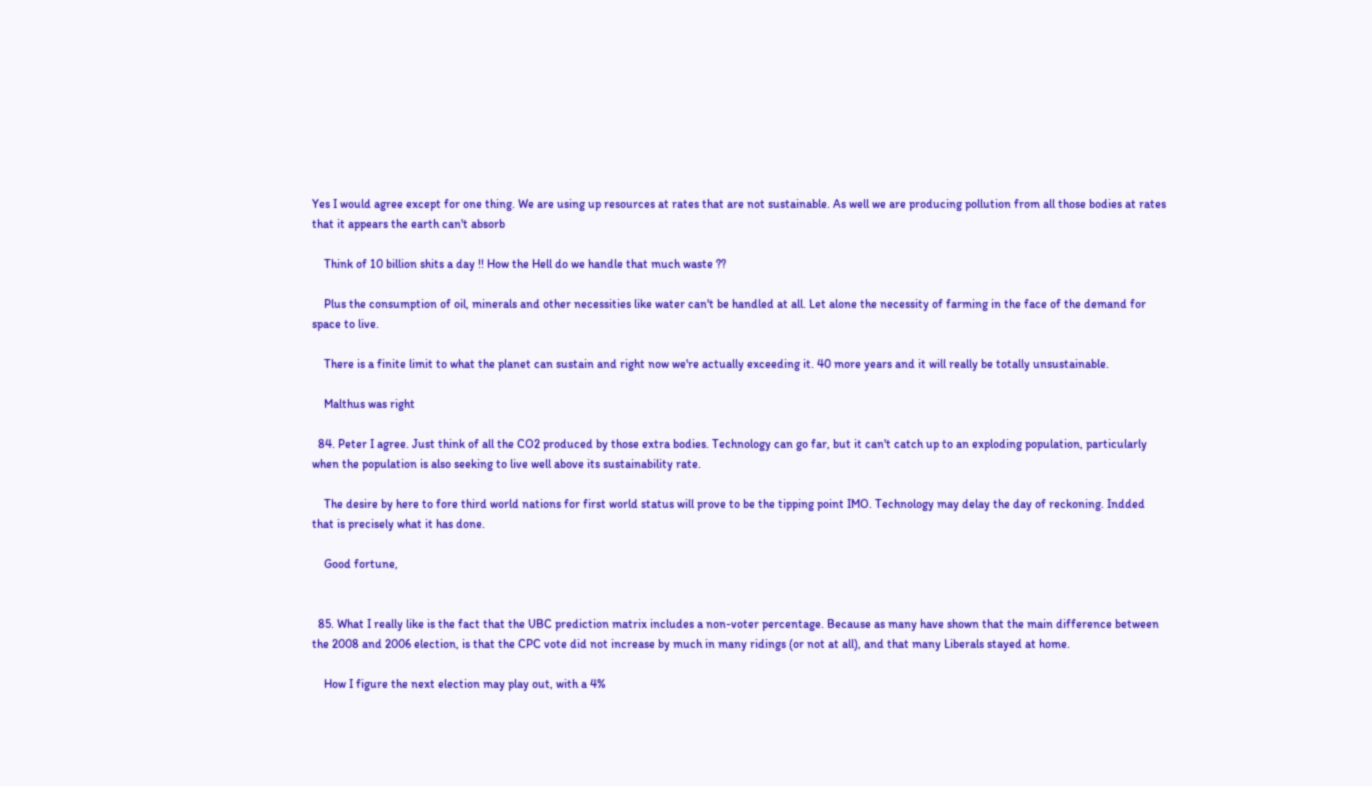Yes I would agree except for one thing. We are using up resources at rates that are not sustainable. As well we are producing pollution from all those bodies at rates that it appears the earth can't absorb

    Think of 10 billion shits a day !! How the Hell do we handle that much waste ??

    Plus the consumption of oil, minerals and other necessities like water can't be handled at all. Let alone the necessity of farming in the face of the demand for space to live.

    There is a finite limit to what the planet can sustain and right now we're actually exceeding it. 40 more years and it will really be totally unsustainable.

    Malthus was right

  84. Peter I agree. Just think of all the CO2 produced by those extra bodies. Technology can go far, but it can't catch up to an exploding population, particularly when the population is also seeking to live well above its sustainability rate.

    The desire by here to fore third world nations for first world status will prove to be the tipping point IMO. Technology may delay the day of reckoning. Indded that is precisely what it has done.

    Good fortune,


  85. What I really like is the fact that the UBC prediction matrix includes a non-voter percentage. Because as many have shown that the main difference between the 2008 and 2006 election, is that the CPC vote did not increase by much in many ridings (or not at all), and that many Liberals stayed at home.

    How I figure the next election may play out, with a 4%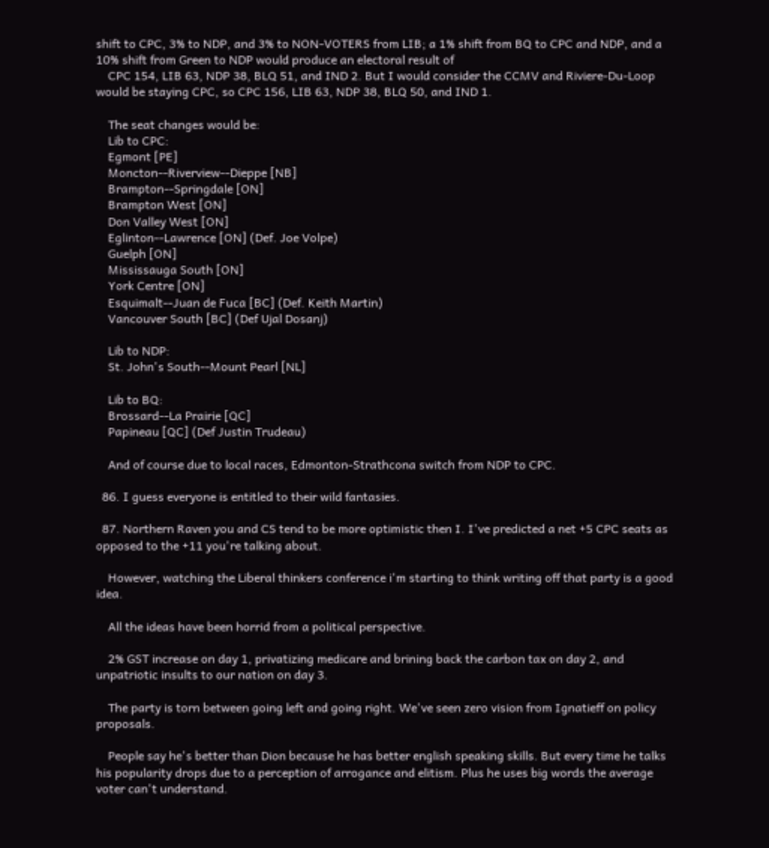shift to CPC, 3% to NDP, and 3% to NON-VOTERS from LIB; a 1% shift from BQ to CPC and NDP, and a 10% shift from Green to NDP would produce an electoral result of
    CPC 154, LIB 63, NDP 38, BLQ 51, and IND 2. But I would consider the CCMV and Riviere-Du-Loop would be staying CPC, so CPC 156, LIB 63, NDP 38, BLQ 50, and IND 1.

    The seat changes would be:
    Lib to CPC:
    Egmont [PE]
    Moncton--Riverview--Dieppe [NB]
    Brampton--Springdale [ON]
    Brampton West [ON]
    Don Valley West [ON]
    Eglinton--Lawrence [ON] (Def. Joe Volpe)
    Guelph [ON]
    Mississauga South [ON]
    York Centre [ON]
    Esquimalt--Juan de Fuca [BC] (Def. Keith Martin)
    Vancouver South [BC] (Def Ujal Dosanj)

    Lib to NDP:
    St. John's South--Mount Pearl [NL]

    Lib to BQ:
    Brossard--La Prairie [QC]
    Papineau [QC] (Def Justin Trudeau)

    And of course due to local races, Edmonton-Strathcona switch from NDP to CPC.

  86. I guess everyone is entitled to their wild fantasies.

  87. Northern Raven you and CS tend to be more optimistic then I. I've predicted a net +5 CPC seats as opposed to the +11 you're talking about.

    However, watching the Liberal thinkers conference i'm starting to think writing off that party is a good idea.

    All the ideas have been horrid from a political perspective.

    2% GST increase on day 1, privatizing medicare and brining back the carbon tax on day 2, and unpatriotic insults to our nation on day 3.

    The party is torn between going left and going right. We've seen zero vision from Ignatieff on policy proposals.

    People say he's better than Dion because he has better english speaking skills. But every time he talks his popularity drops due to a perception of arrogance and elitism. Plus he uses big words the average voter can't understand.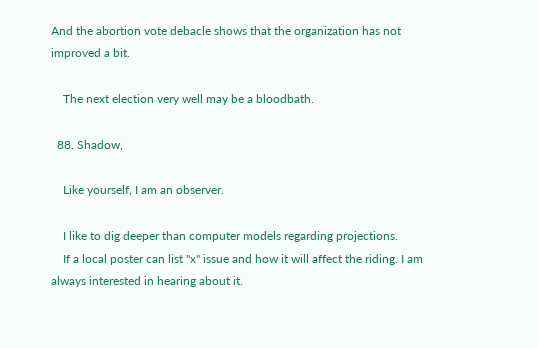And the abortion vote debacle shows that the organization has not improved a bit.

    The next election very well may be a bloodbath.

  88. Shadow,

    Like yourself, I am an observer.

    I like to dig deeper than computer models regarding projections.
    If a local poster can list "x" issue and how it will affect the riding. I am always interested in hearing about it.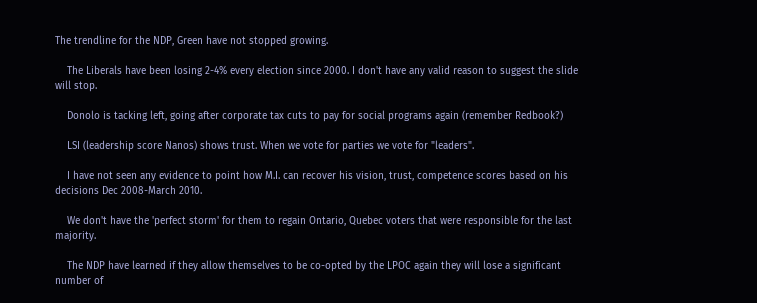The trendline for the NDP, Green have not stopped growing.

    The Liberals have been losing 2-4% every election since 2000. I don't have any valid reason to suggest the slide will stop.

    Donolo is tacking left, going after corporate tax cuts to pay for social programs again (remember Redbook?)

    LSI (leadership score Nanos) shows trust. When we vote for parties we vote for "leaders".

    I have not seen any evidence to point how M.I. can recover his vision, trust, competence scores based on his decisions Dec 2008-March 2010.

    We don't have the 'perfect storm' for them to regain Ontario, Quebec voters that were responsible for the last majority.

    The NDP have learned if they allow themselves to be co-opted by the LPOC again they will lose a significant number of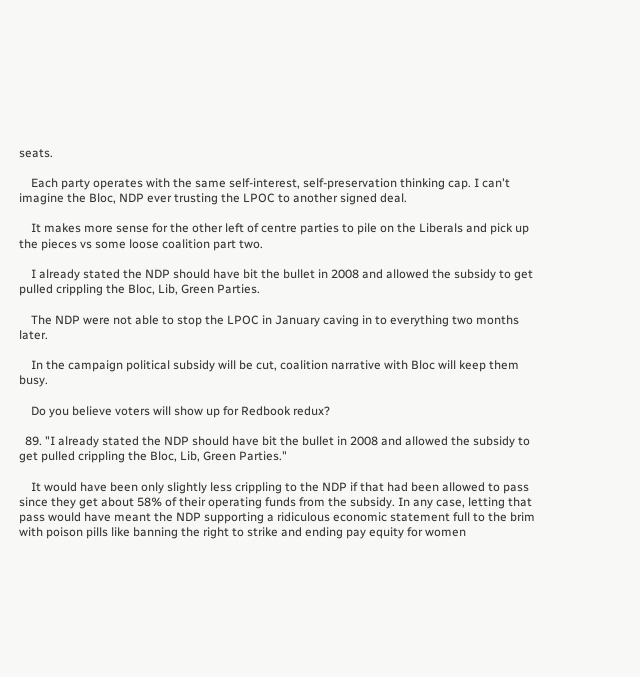seats.

    Each party operates with the same self-interest, self-preservation thinking cap. I can't imagine the Bloc, NDP ever trusting the LPOC to another signed deal.

    It makes more sense for the other left of centre parties to pile on the Liberals and pick up the pieces vs some loose coalition part two.

    I already stated the NDP should have bit the bullet in 2008 and allowed the subsidy to get pulled crippling the Bloc, Lib, Green Parties.

    The NDP were not able to stop the LPOC in January caving in to everything two months later.

    In the campaign political subsidy will be cut, coalition narrative with Bloc will keep them busy.

    Do you believe voters will show up for Redbook redux?

  89. "I already stated the NDP should have bit the bullet in 2008 and allowed the subsidy to get pulled crippling the Bloc, Lib, Green Parties."

    It would have been only slightly less crippling to the NDP if that had been allowed to pass since they get about 58% of their operating funds from the subsidy. In any case, letting that pass would have meant the NDP supporting a ridiculous economic statement full to the brim with poison pills like banning the right to strike and ending pay equity for women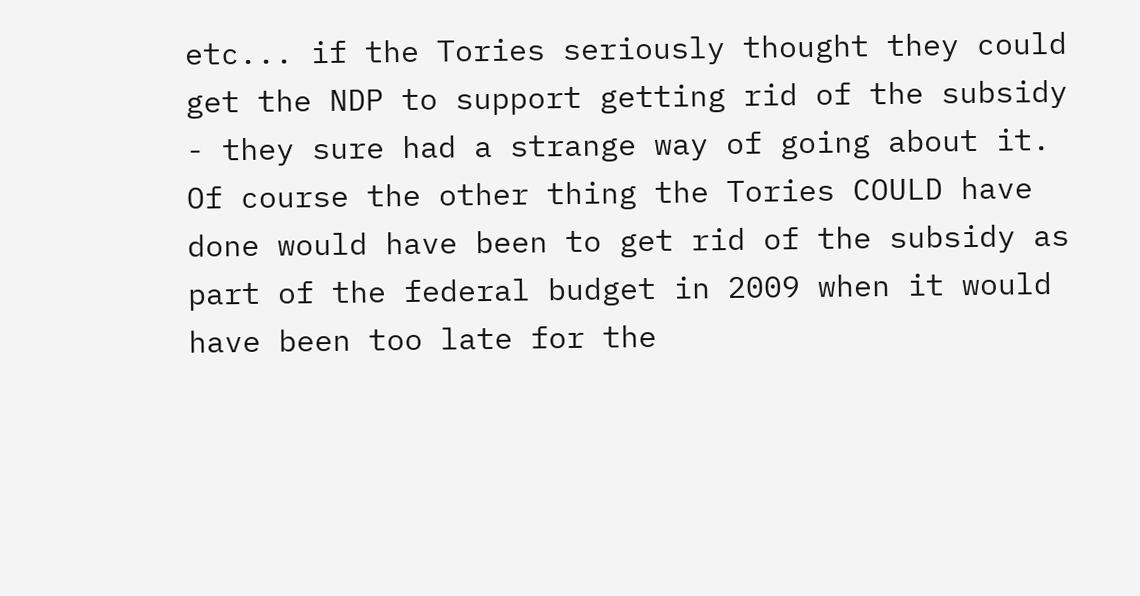etc... if the Tories seriously thought they could get the NDP to support getting rid of the subsidy - they sure had a strange way of going about it. Of course the other thing the Tories COULD have done would have been to get rid of the subsidy as part of the federal budget in 2009 when it would have been too late for the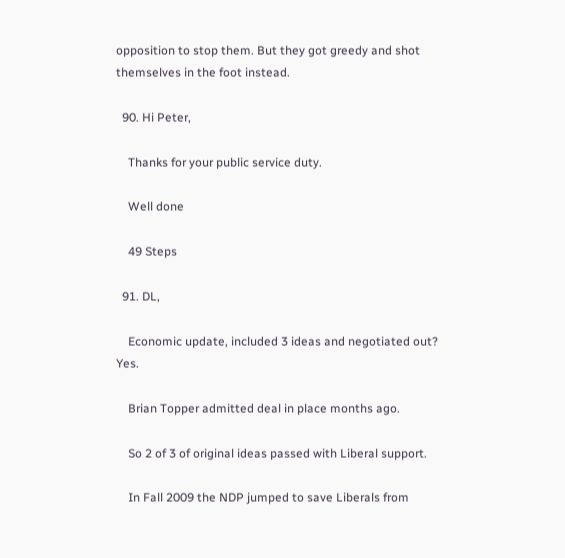opposition to stop them. But they got greedy and shot themselves in the foot instead.

  90. Hi Peter,

    Thanks for your public service duty.

    Well done

    49 Steps

  91. DL,

    Economic update, included 3 ideas and negotiated out? Yes.

    Brian Topper admitted deal in place months ago.

    So 2 of 3 of original ideas passed with Liberal support.

    In Fall 2009 the NDP jumped to save Liberals from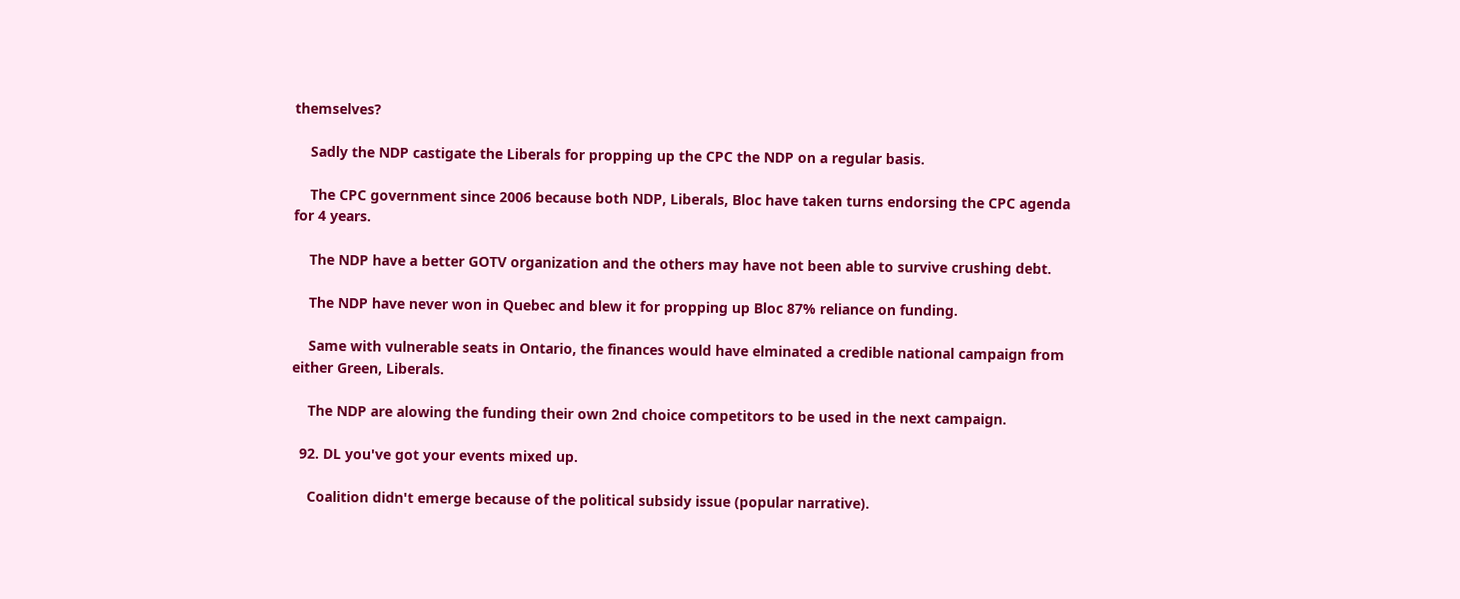themselves?

    Sadly the NDP castigate the Liberals for propping up the CPC the NDP on a regular basis.

    The CPC government since 2006 because both NDP, Liberals, Bloc have taken turns endorsing the CPC agenda for 4 years.

    The NDP have a better GOTV organization and the others may have not been able to survive crushing debt.

    The NDP have never won in Quebec and blew it for propping up Bloc 87% reliance on funding.

    Same with vulnerable seats in Ontario, the finances would have elminated a credible national campaign from either Green, Liberals.

    The NDP are alowing the funding their own 2nd choice competitors to be used in the next campaign.

  92. DL you've got your events mixed up.

    Coalition didn't emerge because of the political subsidy issue (popular narrative).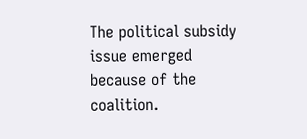The political subsidy issue emerged because of the coalition.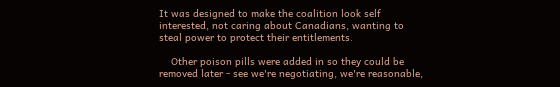It was designed to make the coalition look self interested, not caring about Canadians, wanting to steal power to protect their entitlements.

    Other poison pills were added in so they could be removed later - see we're negotiating, we're reasonable,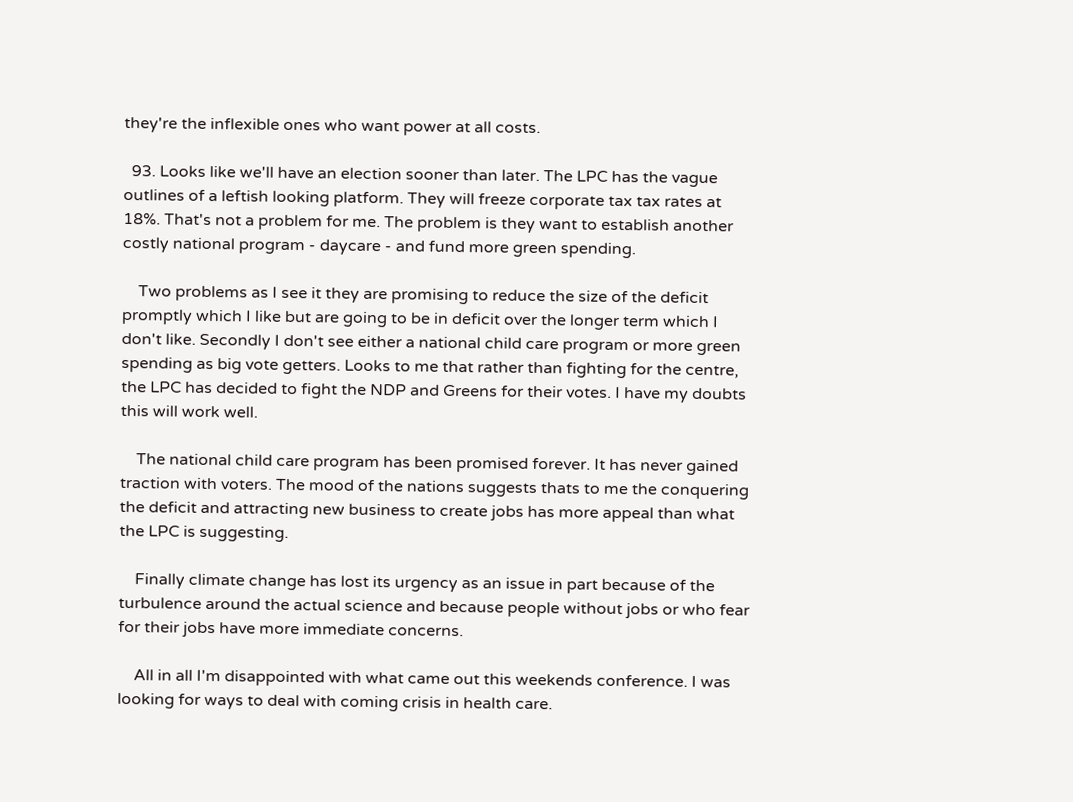they're the inflexible ones who want power at all costs.

  93. Looks like we'll have an election sooner than later. The LPC has the vague outlines of a leftish looking platform. They will freeze corporate tax tax rates at 18%. That's not a problem for me. The problem is they want to establish another costly national program - daycare - and fund more green spending.

    Two problems as I see it they are promising to reduce the size of the deficit promptly which I like but are going to be in deficit over the longer term which I don't like. Secondly I don't see either a national child care program or more green spending as big vote getters. Looks to me that rather than fighting for the centre, the LPC has decided to fight the NDP and Greens for their votes. I have my doubts this will work well.

    The national child care program has been promised forever. It has never gained traction with voters. The mood of the nations suggests thats to me the conquering the deficit and attracting new business to create jobs has more appeal than what the LPC is suggesting.

    Finally climate change has lost its urgency as an issue in part because of the turbulence around the actual science and because people without jobs or who fear for their jobs have more immediate concerns.

    All in all I'm disappointed with what came out this weekends conference. I was looking for ways to deal with coming crisis in health care.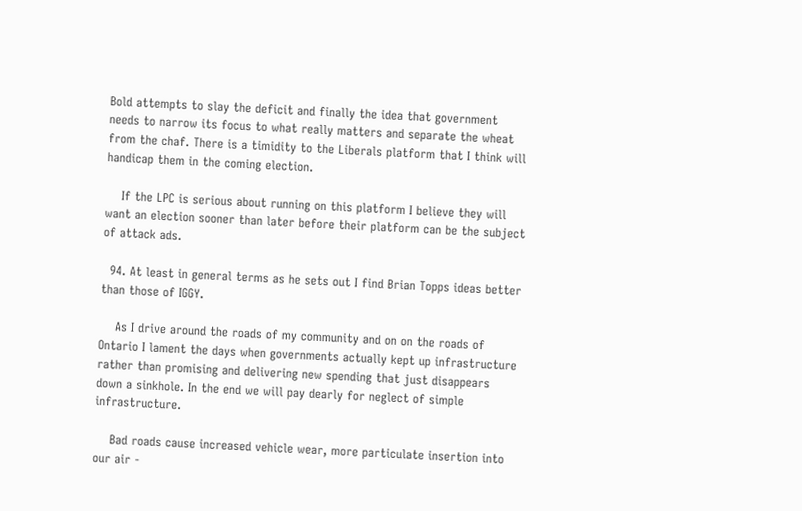Bold attempts to slay the deficit and finally the idea that government needs to narrow its focus to what really matters and separate the wheat from the chaf. There is a timidity to the Liberals platform that I think will handicap them in the coming election.

    If the LPC is serious about running on this platform I believe they will want an election sooner than later before their platform can be the subject of attack ads.

  94. At least in general terms as he sets out I find Brian Topps ideas better than those of IGGY.

    As I drive around the roads of my community and on on the roads of Ontario I lament the days when governments actually kept up infrastructure rather than promising and delivering new spending that just disappears down a sinkhole. In the end we will pay dearly for neglect of simple infrastructure.

    Bad roads cause increased vehicle wear, more particulate insertion into our air -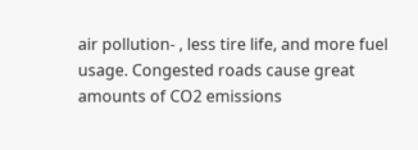air pollution- , less tire life, and more fuel usage. Congested roads cause great amounts of CO2 emissions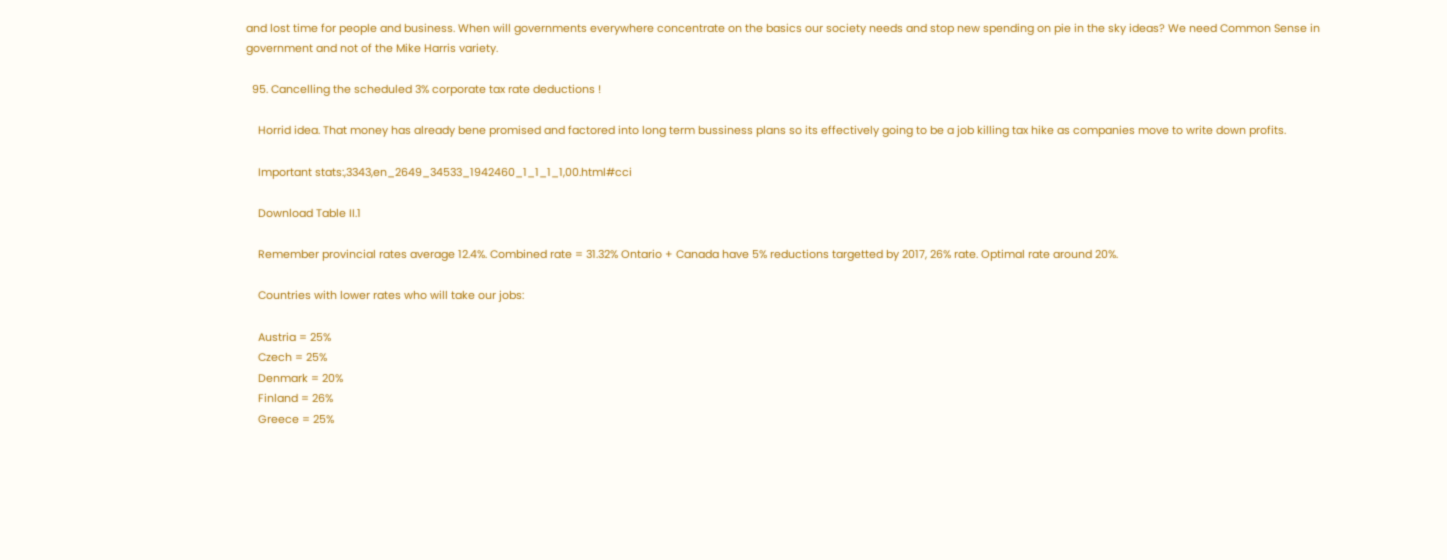and lost time for people and business. When will governments everywhere concentrate on the basics our society needs and stop new spending on pie in the sky ideas? We need Common Sense in government and not of the Mike Harris variety.

  95. Cancelling the scheduled 3% corporate tax rate deductions !

    Horrid idea. That money has already bene promised and factored into long term bussiness plans so its effectively going to be a job killing tax hike as companies move to write down profits.

    Important stats:,3343,en_2649_34533_1942460_1_1_1_1,00.html#cci

    Download Table II.1

    Remember provincial rates average 12.4%. Combined rate = 31.32% Ontario + Canada have 5% reductions targetted by 2017, 26% rate. Optimal rate around 20%.

    Countries with lower rates who will take our jobs:

    Austria = 25%
    Czech = 25%
    Denmark = 20%
    Finland = 26%
    Greece = 25%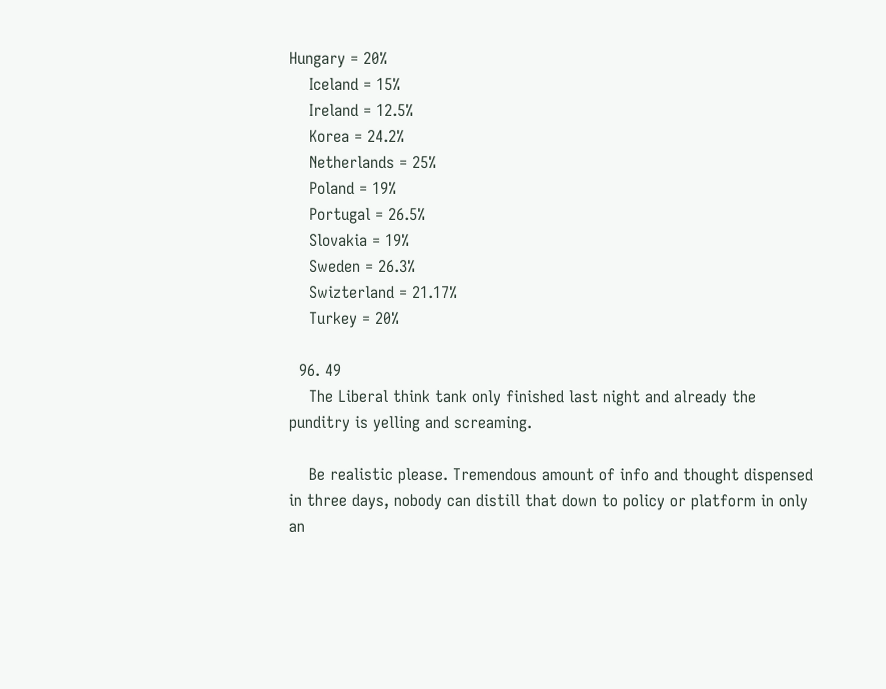Hungary = 20%
    Iceland = 15%
    Ireland = 12.5%
    Korea = 24.2%
    Netherlands = 25%
    Poland = 19%
    Portugal = 26.5%
    Slovakia = 19%
    Sweden = 26.3%
    Swizterland = 21.17%
    Turkey = 20%

  96. 49
    The Liberal think tank only finished last night and already the punditry is yelling and screaming.

    Be realistic please. Tremendous amount of info and thought dispensed in three days, nobody can distill that down to policy or platform in only an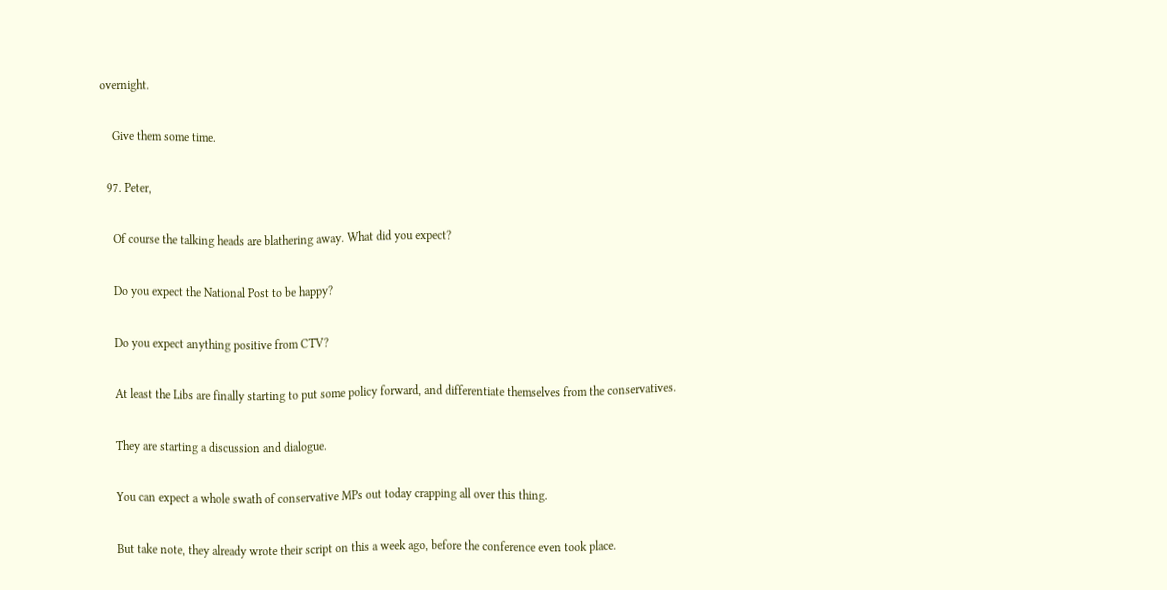overnight.

    Give them some time.

  97. Peter,

    Of course the talking heads are blathering away. What did you expect?

    Do you expect the National Post to be happy?

    Do you expect anything positive from CTV?

    At least the Libs are finally starting to put some policy forward, and differentiate themselves from the conservatives.

    They are starting a discussion and dialogue.

    You can expect a whole swath of conservative MPs out today crapping all over this thing.

    But take note, they already wrote their script on this a week ago, before the conference even took place.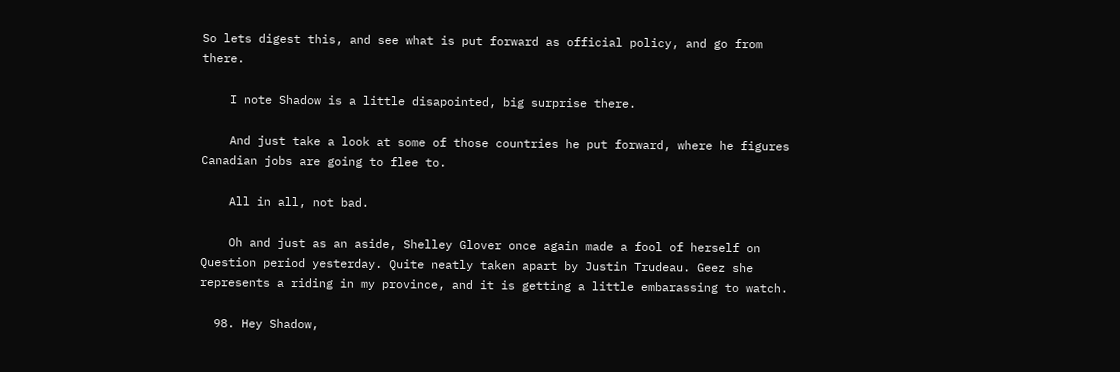So lets digest this, and see what is put forward as official policy, and go from there.

    I note Shadow is a little disapointed, big surprise there.

    And just take a look at some of those countries he put forward, where he figures Canadian jobs are going to flee to.

    All in all, not bad.

    Oh and just as an aside, Shelley Glover once again made a fool of herself on Question period yesterday. Quite neatly taken apart by Justin Trudeau. Geez she represents a riding in my province, and it is getting a little embarassing to watch.

  98. Hey Shadow,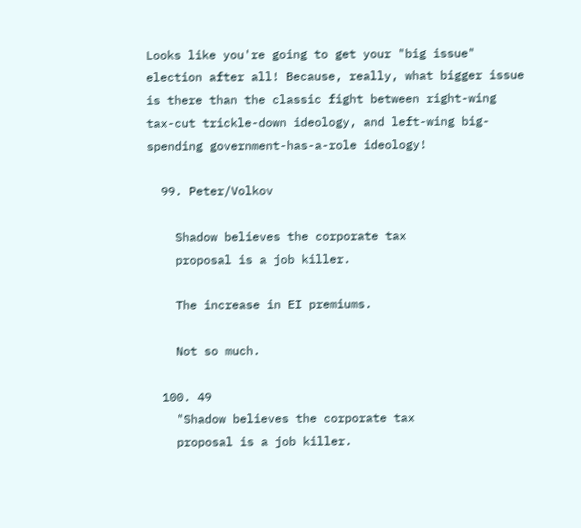Looks like you're going to get your "big issue" election after all! Because, really, what bigger issue is there than the classic fight between right-wing tax-cut trickle-down ideology, and left-wing big-spending government-has-a-role ideology!

  99. Peter/Volkov

    Shadow believes the corporate tax
    proposal is a job killer.

    The increase in EI premiums.

    Not so much.

  100. 49
    "Shadow believes the corporate tax
    proposal is a job killer.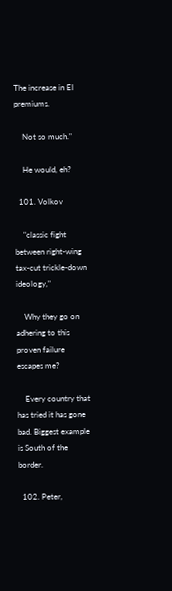The increase in EI premiums.

    Not so much."

    He would, eh?

  101. Volkov

    "classic fight between right-wing tax-cut trickle-down ideology,"

    Why they go on adhering to this proven failure escapes me?

    Every country that has tried it has gone bad. Biggest example is South of the border.

  102. Peter,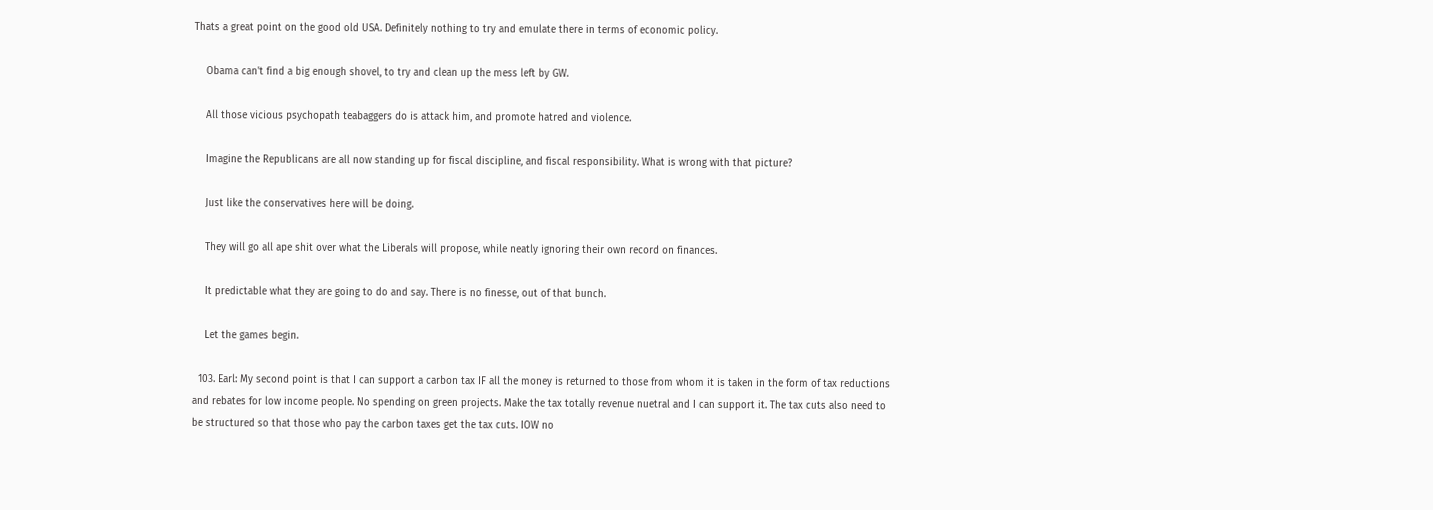Thats a great point on the good old USA. Definitely nothing to try and emulate there in terms of economic policy.

    Obama can't find a big enough shovel, to try and clean up the mess left by GW.

    All those vicious psychopath teabaggers do is attack him, and promote hatred and violence.

    Imagine the Republicans are all now standing up for fiscal discipline, and fiscal responsibility. What is wrong with that picture?

    Just like the conservatives here will be doing.

    They will go all ape shit over what the Liberals will propose, while neatly ignoring their own record on finances.

    It predictable what they are going to do and say. There is no finesse, out of that bunch.

    Let the games begin.

  103. Earl: My second point is that I can support a carbon tax IF all the money is returned to those from whom it is taken in the form of tax reductions and rebates for low income people. No spending on green projects. Make the tax totally revenue nuetral and I can support it. The tax cuts also need to be structured so that those who pay the carbon taxes get the tax cuts. IOW no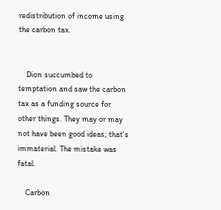redistribution of income using the carbon tax.


    Dion succumbed to temptation and saw the carbon tax as a funding source for other things. They may or may not have been good ideas; that's immaterial. The mistake was fatal.

    Carbon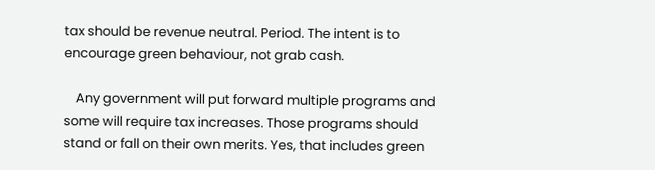tax should be revenue neutral. Period. The intent is to encourage green behaviour, not grab cash.

    Any government will put forward multiple programs and some will require tax increases. Those programs should stand or fall on their own merits. Yes, that includes green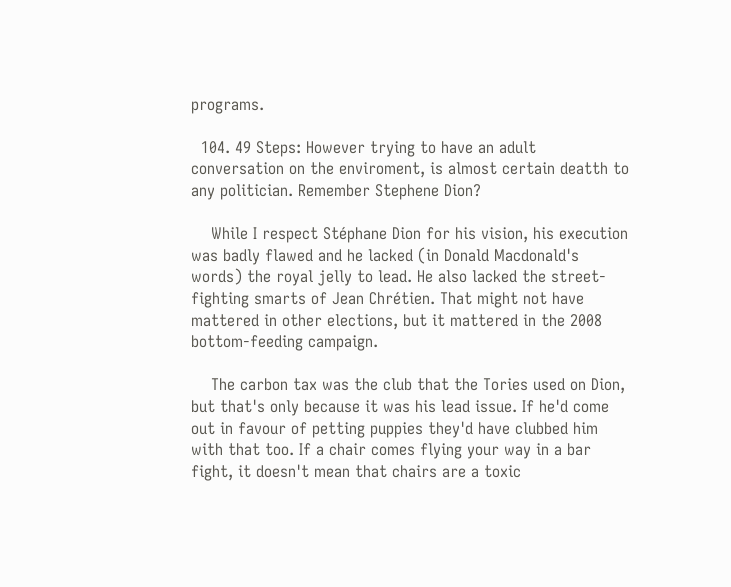programs.

  104. 49 Steps: However trying to have an adult conversation on the enviroment, is almost certain deatth to any politician. Remember Stephene Dion?

    While I respect Stéphane Dion for his vision, his execution was badly flawed and he lacked (in Donald Macdonald's words) the royal jelly to lead. He also lacked the street-fighting smarts of Jean Chrétien. That might not have mattered in other elections, but it mattered in the 2008 bottom-feeding campaign.

    The carbon tax was the club that the Tories used on Dion, but that's only because it was his lead issue. If he'd come out in favour of petting puppies they'd have clubbed him with that too. If a chair comes flying your way in a bar fight, it doesn't mean that chairs are a toxic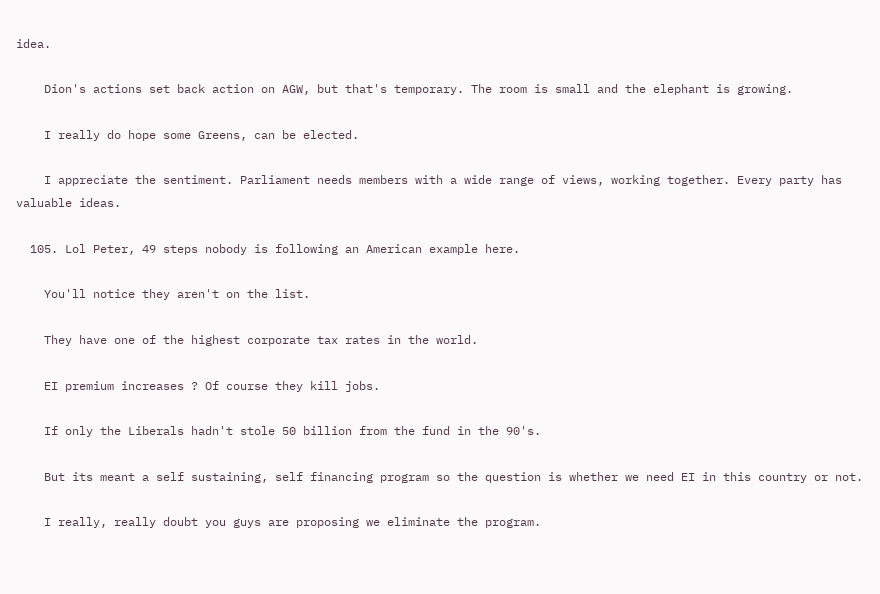idea.

    Dion's actions set back action on AGW, but that's temporary. The room is small and the elephant is growing.

    I really do hope some Greens, can be elected.

    I appreciate the sentiment. Parliament needs members with a wide range of views, working together. Every party has valuable ideas.

  105. Lol Peter, 49 steps nobody is following an American example here.

    You'll notice they aren't on the list.

    They have one of the highest corporate tax rates in the world.

    EI premium increases ? Of course they kill jobs.

    If only the Liberals hadn't stole 50 billion from the fund in the 90's.

    But its meant a self sustaining, self financing program so the question is whether we need EI in this country or not.

    I really, really doubt you guys are proposing we eliminate the program.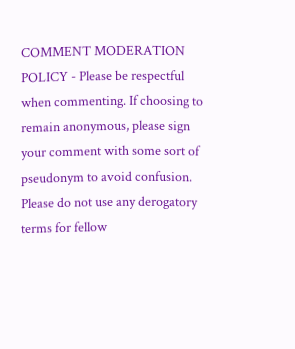COMMENT MODERATION POLICY - Please be respectful when commenting. If choosing to remain anonymous, please sign your comment with some sort of pseudonym to avoid confusion. Please do not use any derogatory terms for fellow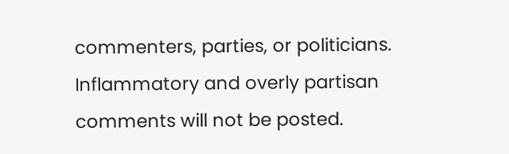commenters, parties, or politicians. Inflammatory and overly partisan comments will not be posted.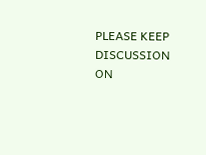PLEASE KEEP DISCUSSION ON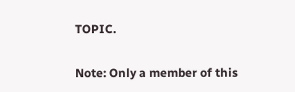TOPIC.

Note: Only a member of this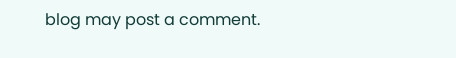blog may post a comment.